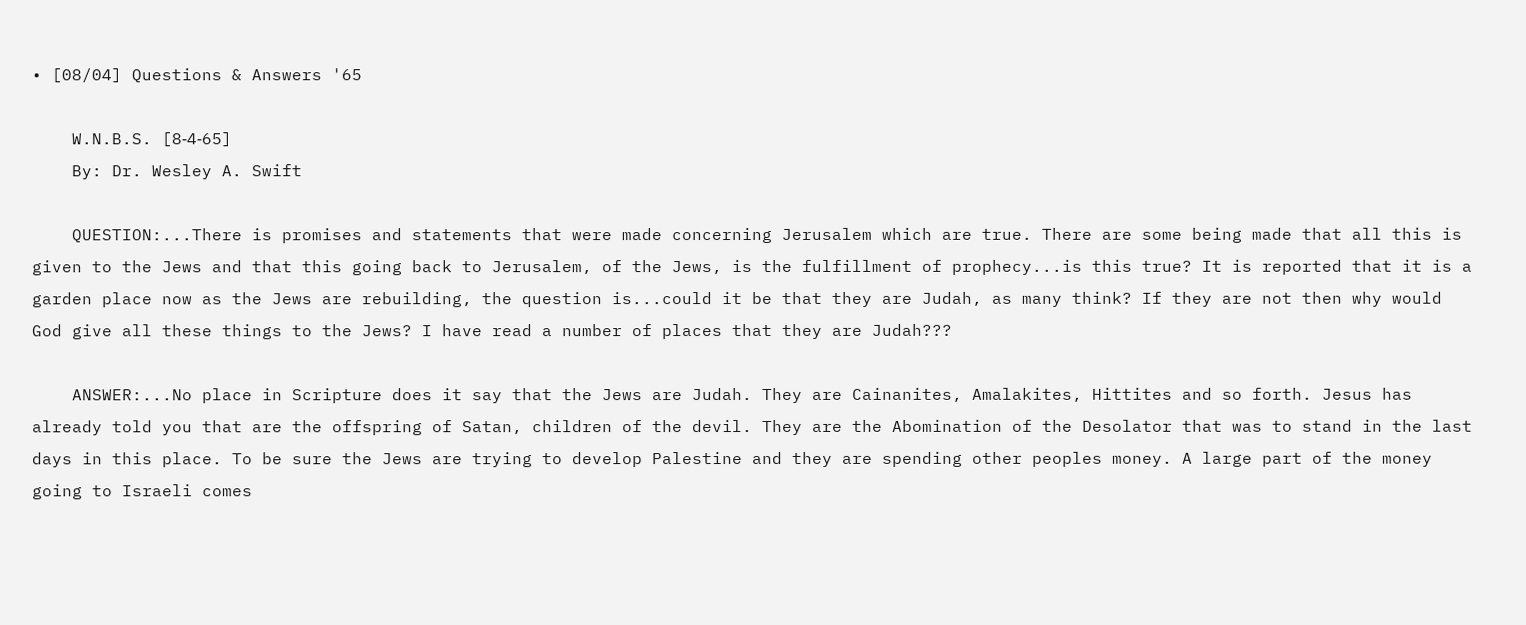• [08/04] Questions & Answers '65

    W.N.B.S. [8‑4‑65]
    By: Dr. Wesley A. Swift

    QUESTION:...There is promises and statements that were made concerning Jerusalem which are true. There are some being made that all this is given to the Jews and that this going back to Jerusalem, of the Jews, is the fulfillment of prophecy...is this true? It is reported that it is a garden place now as the Jews are rebuilding, the question is...could it be that they are Judah, as many think? If they are not then why would God give all these things to the Jews? I have read a number of places that they are Judah???

    ANSWER:...No place in Scripture does it say that the Jews are Judah. They are Cainanites, Amalakites, Hittites and so forth. Jesus has already told you that are the offspring of Satan, children of the devil. They are the Abomination of the Desolator that was to stand in the last days in this place. To be sure the Jews are trying to develop Palestine and they are spending other peoples money. A large part of the money going to Israeli comes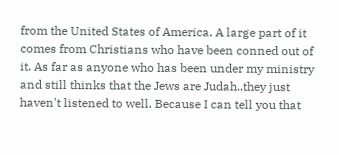from the United States of America. A large part of it comes from Christians who have been conned out of it. As far as anyone who has been under my ministry and still thinks that the Jews are Judah..they just haven't listened to well. Because I can tell you that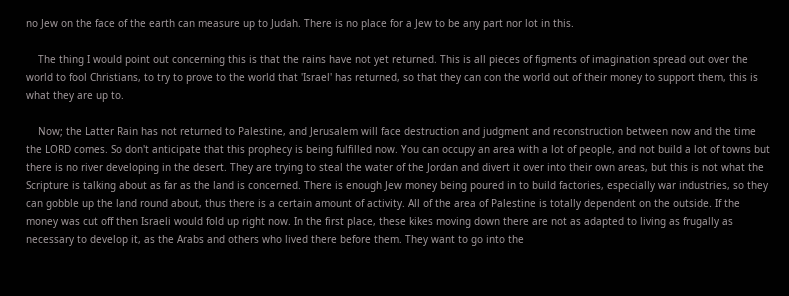no Jew on the face of the earth can measure up to Judah. There is no place for a Jew to be any part nor lot in this.

    The thing I would point out concerning this is that the rains have not yet returned. This is all pieces of figments of imagination spread out over the world to fool Christians, to try to prove to the world that 'Israel' has returned, so that they can con the world out of their money to support them, this is what they are up to.

    Now; the Latter Rain has not returned to Palestine, and Jerusalem will face destruction and judgment and reconstruction between now and the time the LORD comes. So don't anticipate that this prophecy is being fulfilled now. You can occupy an area with a lot of people, and not build a lot of towns but there is no river developing in the desert. They are trying to steal the water of the Jordan and divert it over into their own areas, but this is not what the Scripture is talking about as far as the land is concerned. There is enough Jew money being poured in to build factories, especially war industries, so they can gobble up the land round about, thus there is a certain amount of activity. All of the area of Palestine is totally dependent on the outside. If the money was cut off then Israeli would fold up right now. In the first place, these kikes moving down there are not as adapted to living as frugally as necessary to develop it, as the Arabs and others who lived there before them. They want to go into the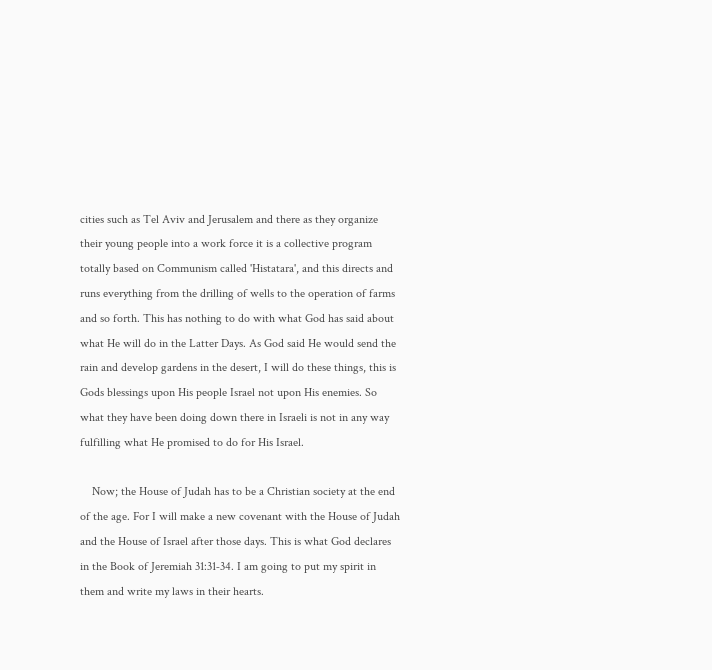cities such as Tel Aviv and Jerusalem and there as they organize their young people into a work force it is a collective program totally based on Communism called 'Histatara', and this directs and runs everything from the drilling of wells to the operation of farms and so forth. This has nothing to do with what God has said about what He will do in the Latter Days. As God said He would send the rain and develop gardens in the desert, I will do these things, this is Gods blessings upon His people Israel not upon His enemies. So what they have been doing down there in Israeli is not in any way fulfilling what He promised to do for His Israel.

    Now; the House of Judah has to be a Christian society at the end of the age. For I will make a new covenant with the House of Judah and the House of Israel after those days. This is what God declares in the Book of Jeremiah 31:31‑34. I am going to put my spirit in them and write my laws in their hearts.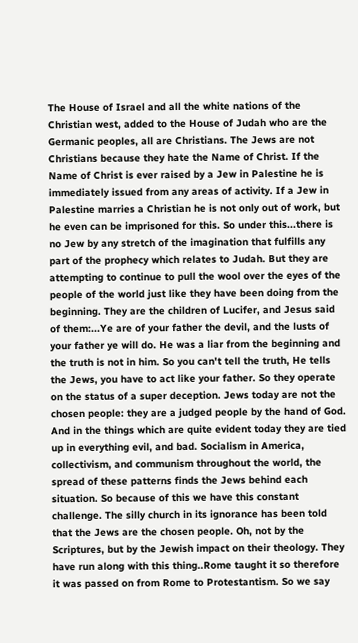The House of Israel and all the white nations of the Christian west, added to the House of Judah who are the Germanic peoples, all are Christians. The Jews are not Christians because they hate the Name of Christ. If the Name of Christ is ever raised by a Jew in Palestine he is immediately issued from any areas of activity. If a Jew in Palestine marries a Christian he is not only out of work, but he even can be imprisoned for this. So under this...there is no Jew by any stretch of the imagination that fulfills any part of the prophecy which relates to Judah. But they are attempting to continue to pull the wool over the eyes of the people of the world just like they have been doing from the beginning. They are the children of Lucifer, and Jesus said of them:...Ye are of your father the devil, and the lusts of your father ye will do. He was a liar from the beginning and the truth is not in him. So you can't tell the truth, He tells the Jews, you have to act like your father. So they operate on the status of a super deception. Jews today are not the chosen people: they are a judged people by the hand of God. And in the things which are quite evident today they are tied up in everything evil, and bad. Socialism in America, collectivism, and communism throughout the world, the spread of these patterns finds the Jews behind each situation. So because of this we have this constant challenge. The silly church in its ignorance has been told that the Jews are the chosen people. Oh, not by the Scriptures, but by the Jewish impact on their theology. They have run along with this thing..Rome taught it so therefore it was passed on from Rome to Protestantism. So we say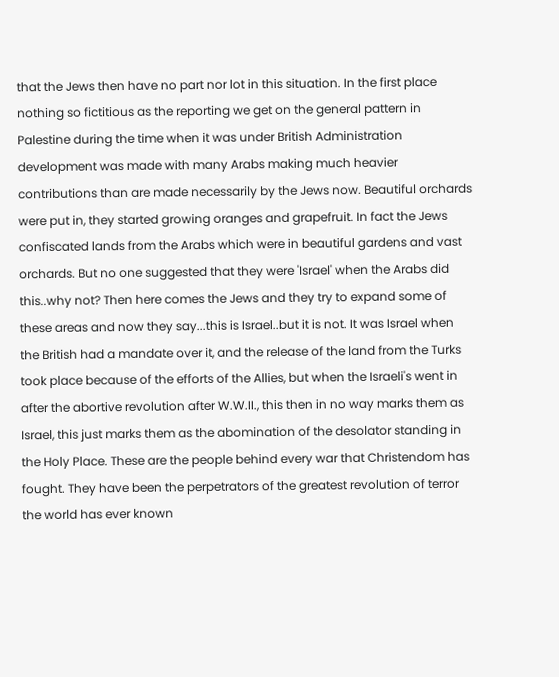that the Jews then have no part nor lot in this situation. In the first place nothing so fictitious as the reporting we get on the general pattern in Palestine during the time when it was under British Administration development was made with many Arabs making much heavier contributions than are made necessarily by the Jews now. Beautiful orchards were put in, they started growing oranges and grapefruit. In fact the Jews confiscated lands from the Arabs which were in beautiful gardens and vast orchards. But no one suggested that they were 'Israel' when the Arabs did this..why not? Then here comes the Jews and they try to expand some of these areas and now they say...this is Israel..but it is not. It was Israel when the British had a mandate over it, and the release of the land from the Turks took place because of the efforts of the Allies, but when the Israeli's went in after the abortive revolution after W.W.II., this then in no way marks them as Israel, this just marks them as the abomination of the desolator standing in the Holy Place. These are the people behind every war that Christendom has fought. They have been the perpetrators of the greatest revolution of terror the world has ever known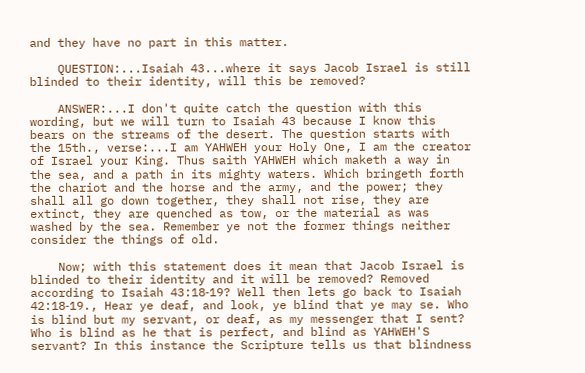and they have no part in this matter.

    QUESTION:...Isaiah 43...where it says Jacob Israel is still blinded to their identity, will this be removed?

    ANSWER:...I don't quite catch the question with this wording, but we will turn to Isaiah 43 because I know this bears on the streams of the desert. The question starts with the 15th., verse:...I am YAHWEH your Holy One, I am the creator of Israel your King. Thus saith YAHWEH which maketh a way in the sea, and a path in its mighty waters. Which bringeth forth the chariot and the horse and the army, and the power; they shall all go down together, they shall not rise, they are extinct, they are quenched as tow, or the material as was washed by the sea. Remember ye not the former things neither consider the things of old.

    Now; with this statement does it mean that Jacob Israel is blinded to their identity and it will be removed? Removed according to Isaiah 43:18‑19? Well then lets go back to Isaiah 42:18‑19., Hear ye deaf, and look, ye blind that ye may se. Who is blind but my servant, or deaf, as my messenger that I sent? Who is blind as he that is perfect, and blind as YAHWEH'S servant? In this instance the Scripture tells us that blindness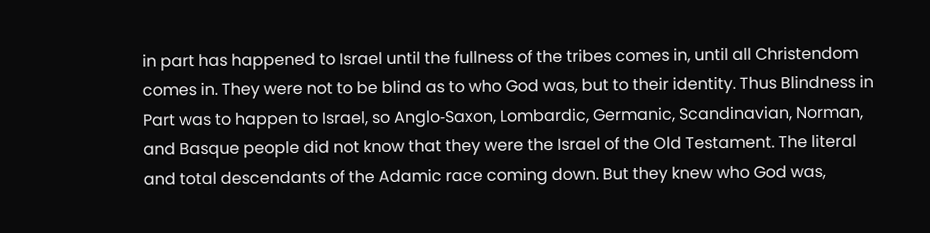in part has happened to Israel until the fullness of the tribes comes in, until all Christendom comes in. They were not to be blind as to who God was, but to their identity. Thus Blindness in Part was to happen to Israel, so Anglo‑Saxon, Lombardic, Germanic, Scandinavian, Norman, and Basque people did not know that they were the Israel of the Old Testament. The literal and total descendants of the Adamic race coming down. But they knew who God was,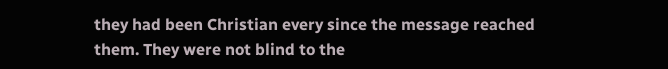they had been Christian every since the message reached them. They were not blind to the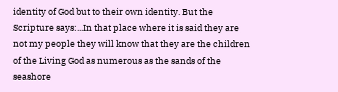identity of God but to their own identity. But the Scripture says:...In that place where it is said they are not my people they will know that they are the children of the Living God as numerous as the sands of the seashore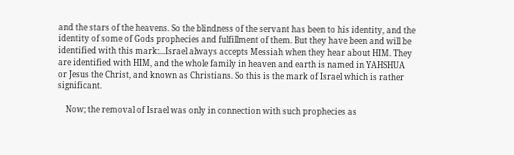and the stars of the heavens. So the blindness of the servant has been to his identity, and the identity of some of Gods prophecies and fulfillment of them. But they have been and will be identified with this mark:...Israel always accepts Messiah when they hear about HIM. They are identified with HIM, and the whole family in heaven and earth is named in YAHSHUA or Jesus the Christ, and known as Christians. So this is the mark of Israel which is rather significant.

    Now; the removal of Israel was only in connection with such prophecies as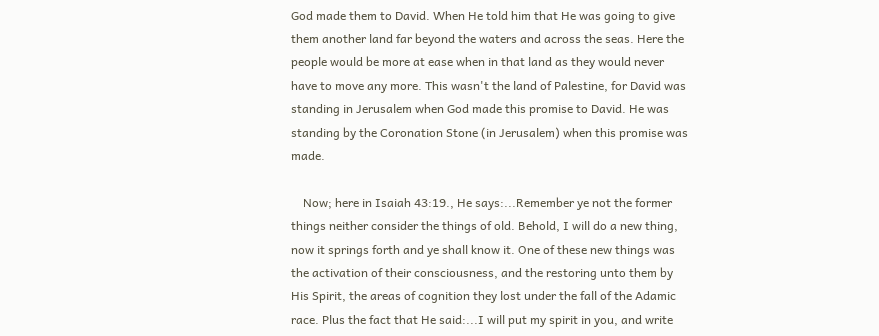God made them to David. When He told him that He was going to give them another land far beyond the waters and across the seas. Here the people would be more at ease when in that land as they would never have to move any more. This wasn't the land of Palestine, for David was standing in Jerusalem when God made this promise to David. He was standing by the Coronation Stone (in Jerusalem) when this promise was made.

    Now; here in Isaiah 43:19., He says:...Remember ye not the former things neither consider the things of old. Behold, I will do a new thing, now it springs forth and ye shall know it. One of these new things was the activation of their consciousness, and the restoring unto them by His Spirit, the areas of cognition they lost under the fall of the Adamic race. Plus the fact that He said:...I will put my spirit in you, and write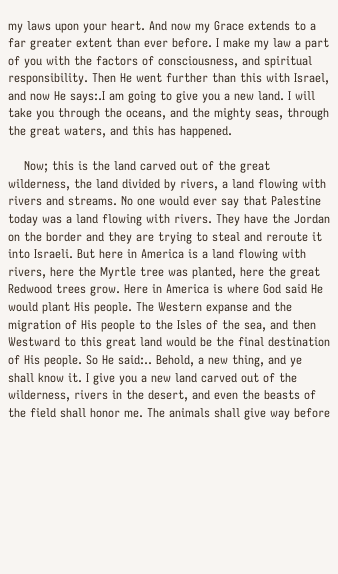my laws upon your heart. And now my Grace extends to a far greater extent than ever before. I make my law a part of you with the factors of consciousness, and spiritual responsibility. Then He went further than this with Israel, and now He says:.I am going to give you a new land. I will take you through the oceans, and the mighty seas, through the great waters, and this has happened.

    Now; this is the land carved out of the great wilderness, the land divided by rivers, a land flowing with rivers and streams. No one would ever say that Palestine today was a land flowing with rivers. They have the Jordan on the border and they are trying to steal and reroute it into Israeli. But here in America is a land flowing with rivers, here the Myrtle tree was planted, here the great Redwood trees grow. Here in America is where God said He would plant His people. The Western expanse and the migration of His people to the Isles of the sea, and then Westward to this great land would be the final destination of His people. So He said:.. Behold, a new thing, and ye shall know it. I give you a new land carved out of the wilderness, rivers in the desert, and even the beasts of the field shall honor me. The animals shall give way before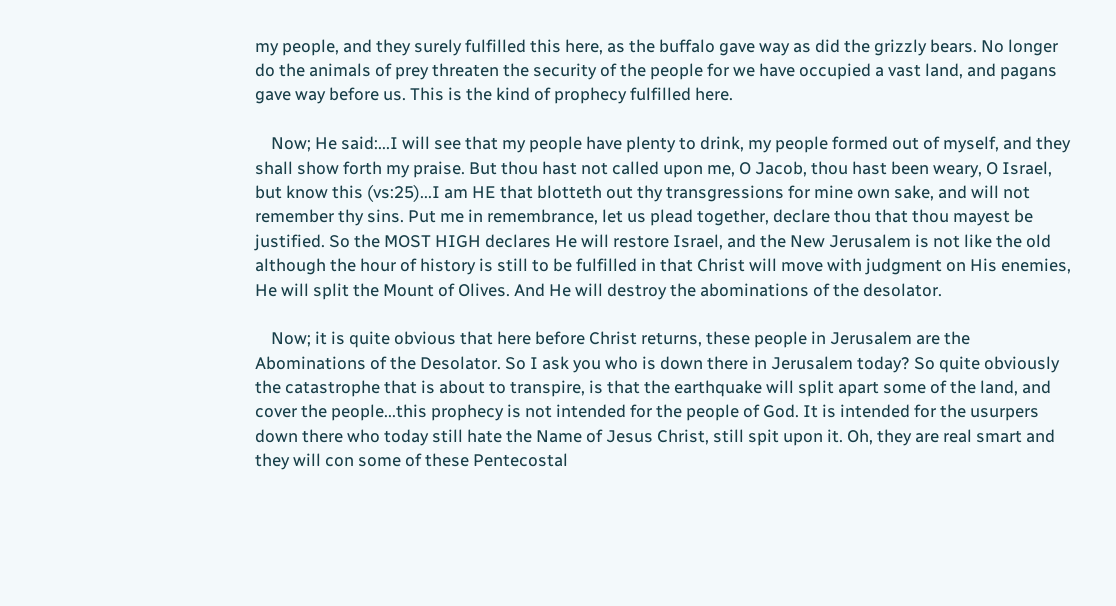my people, and they surely fulfilled this here, as the buffalo gave way as did the grizzly bears. No longer do the animals of prey threaten the security of the people for we have occupied a vast land, and pagans gave way before us. This is the kind of prophecy fulfilled here.

    Now; He said:...I will see that my people have plenty to drink, my people formed out of myself, and they shall show forth my praise. But thou hast not called upon me, O Jacob, thou hast been weary, O Israel, but know this (vs:25)...I am HE that blotteth out thy transgressions for mine own sake, and will not remember thy sins. Put me in remembrance, let us plead together, declare thou that thou mayest be justified. So the MOST HIGH declares He will restore Israel, and the New Jerusalem is not like the old although the hour of history is still to be fulfilled in that Christ will move with judgment on His enemies, He will split the Mount of Olives. And He will destroy the abominations of the desolator.

    Now; it is quite obvious that here before Christ returns, these people in Jerusalem are the Abominations of the Desolator. So I ask you who is down there in Jerusalem today? So quite obviously the catastrophe that is about to transpire, is that the earthquake will split apart some of the land, and cover the people...this prophecy is not intended for the people of God. It is intended for the usurpers down there who today still hate the Name of Jesus Christ, still spit upon it. Oh, they are real smart and they will con some of these Pentecostal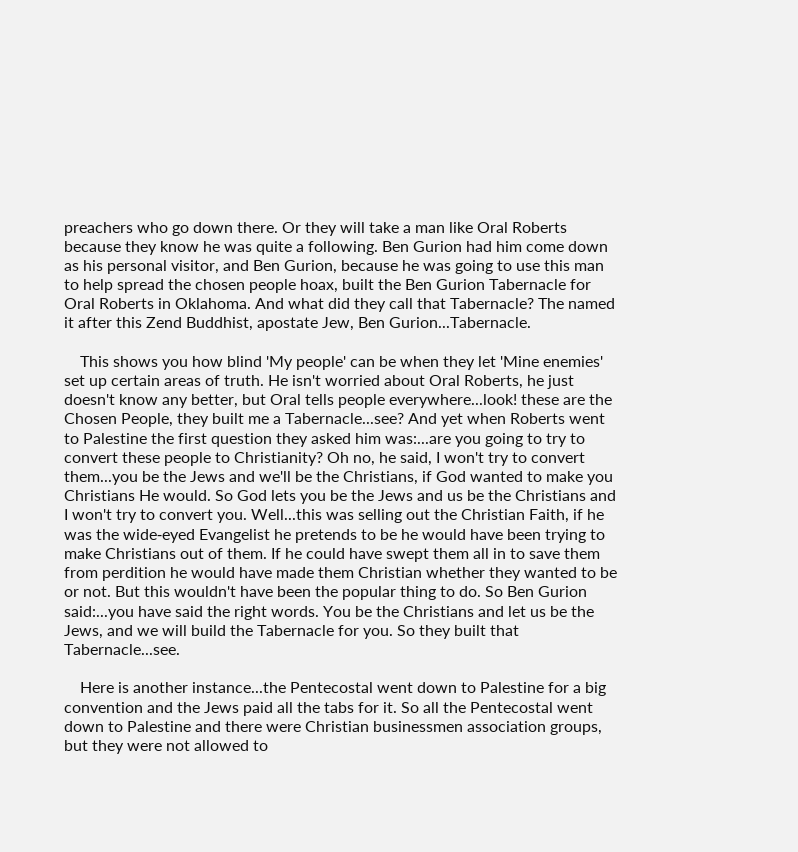preachers who go down there. Or they will take a man like Oral Roberts because they know he was quite a following. Ben Gurion had him come down as his personal visitor, and Ben Gurion, because he was going to use this man to help spread the chosen people hoax, built the Ben Gurion Tabernacle for Oral Roberts in Oklahoma. And what did they call that Tabernacle? The named it after this Zend Buddhist, apostate Jew, Ben Gurion...Tabernacle.

    This shows you how blind 'My people' can be when they let 'Mine enemies' set up certain areas of truth. He isn't worried about Oral Roberts, he just doesn't know any better, but Oral tells people everywhere...look! these are the Chosen People, they built me a Tabernacle...see? And yet when Roberts went to Palestine the first question they asked him was:...are you going to try to convert these people to Christianity? Oh no, he said, I won't try to convert them...you be the Jews and we'll be the Christians, if God wanted to make you Christians He would. So God lets you be the Jews and us be the Christians and I won't try to convert you. Well...this was selling out the Christian Faith, if he was the wide‑eyed Evangelist he pretends to be he would have been trying to make Christians out of them. If he could have swept them all in to save them from perdition he would have made them Christian whether they wanted to be or not. But this wouldn't have been the popular thing to do. So Ben Gurion said:...you have said the right words. You be the Christians and let us be the Jews, and we will build the Tabernacle for you. So they built that Tabernacle...see.

    Here is another instance...the Pentecostal went down to Palestine for a big convention and the Jews paid all the tabs for it. So all the Pentecostal went down to Palestine and there were Christian businessmen association groups, but they were not allowed to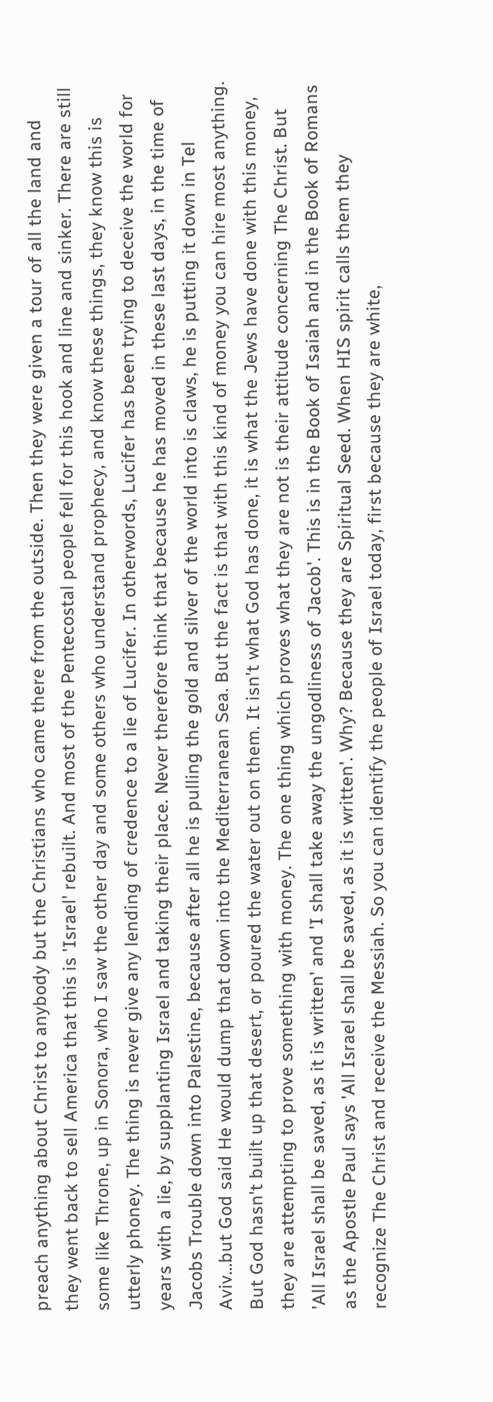preach anything about Christ to anybody but the Christians who came there from the outside. Then they were given a tour of all the land and they went back to sell America that this is 'Israel' rebuilt. And most of the Pentecostal people fell for this hook and line and sinker. There are still some like Throne, up in Sonora, who I saw the other day and some others who understand prophecy, and know these things, they know this is utterly phoney. The thing is never give any lending of credence to a lie of Lucifer. In otherwords, Lucifer has been trying to deceive the world for years with a lie, by supplanting Israel and taking their place. Never therefore think that because he has moved in these last days, in the time of Jacobs Trouble down into Palestine, because after all he is pulling the gold and silver of the world into is claws, he is putting it down in Tel Aviv...but God said He would dump that down into the Mediterranean Sea. But the fact is that with this kind of money you can hire most anything. But God hasn't built up that desert, or poured the water out on them. It isn't what God has done, it is what the Jews have done with this money, they are attempting to prove something with money. The one thing which proves what they are not is their attitude concerning The Christ. But 'All Israel shall be saved, as it is written' and 'I shall take away the ungodliness of Jacob'. This is in the Book of Isaiah and in the Book of Romans as the Apostle Paul says 'All Israel shall be saved, as it is written'. Why? Because they are Spiritual Seed. When HIS spirit calls them they recognize The Christ and receive the Messiah. So you can identify the people of Israel today, first because they are white,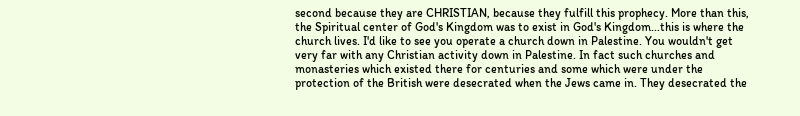second because they are CHRISTIAN, because they fulfill this prophecy. More than this, the Spiritual center of God's Kingdom was to exist in God's Kingdom...this is where the church lives. I'd like to see you operate a church down in Palestine. You wouldn't get very far with any Christian activity down in Palestine. In fact such churches and monasteries which existed there for centuries and some which were under the protection of the British were desecrated when the Jews came in. They desecrated the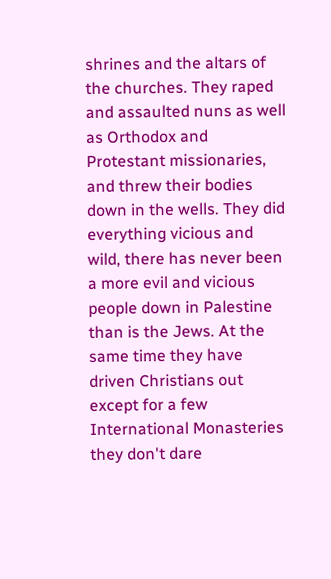shrines and the altars of the churches. They raped and assaulted nuns as well as Orthodox and Protestant missionaries, and threw their bodies down in the wells. They did everything vicious and wild, there has never been a more evil and vicious people down in Palestine than is the Jews. At the same time they have driven Christians out except for a few International Monasteries they don't dare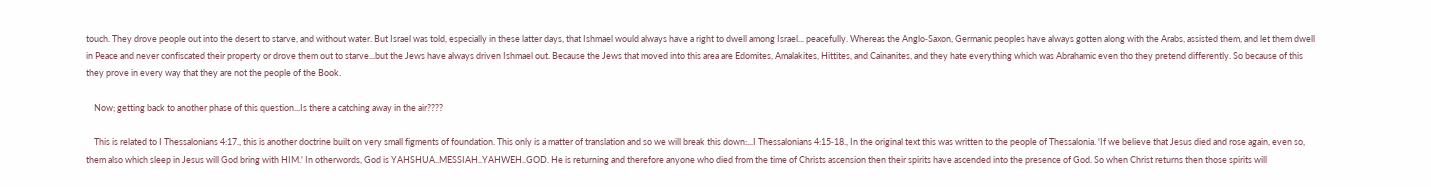touch. They drove people out into the desert to starve, and without water. But Israel was told, especially in these latter days, that Ishmael would always have a right to dwell among Israel... peacefully. Whereas the Anglo‑Saxon, Germanic peoples have always gotten along with the Arabs, assisted them, and let them dwell in Peace and never confiscated their property or drove them out to starve...but the Jews have always driven Ishmael out. Because the Jews that moved into this area are Edomites, Amalakites, Hittites, and Cainanites, and they hate everything which was Abrahamic even tho they pretend differently. So because of this they prove in every way that they are not the people of the Book.

    Now; getting back to another phase of this question...Is there a catching away in the air????

    This is related to I Thessalonians 4:17., this is another doctrine built on very small figments of foundation. This only is a matter of translation and so we will break this down:...I Thessalonians 4:15‑18., In the original text this was written to the people of Thessalonia. 'If we believe that Jesus died and rose again, even so, them also which sleep in Jesus will God bring with HIM.' In otherwords, God is YAHSHUA..MESSIAH..YAHWEH..GOD. He is returning and therefore anyone who died from the time of Christs ascension then their spirits have ascended into the presence of God. So when Christ returns then those spirits will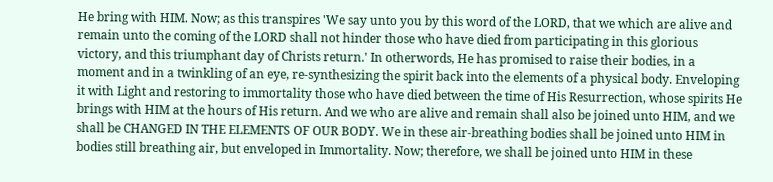He bring with HIM. Now; as this transpires 'We say unto you by this word of the LORD, that we which are alive and remain unto the coming of the LORD shall not hinder those who have died from participating in this glorious victory, and this triumphant day of Christs return.' In otherwords, He has promised to raise their bodies, in a moment and in a twinkling of an eye, re-synthesizing the spirit back into the elements of a physical body. Enveloping it with Light and restoring to immortality those who have died between the time of His Resurrection, whose spirits He brings with HIM at the hours of His return. And we who are alive and remain shall also be joined unto HIM, and we shall be CHANGED IN THE ELEMENTS OF OUR BODY. We in these air‑breathing bodies shall be joined unto HIM in bodies still breathing air, but enveloped in Immortality. Now; therefore, we shall be joined unto HIM in these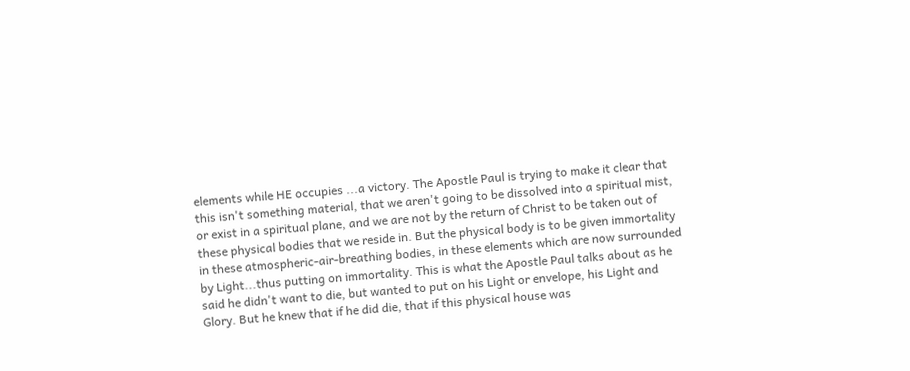elements while HE occupies ...a victory. The Apostle Paul is trying to make it clear that this isn't something material, that we aren't going to be dissolved into a spiritual mist, or exist in a spiritual plane, and we are not by the return of Christ to be taken out of these physical bodies that we reside in. But the physical body is to be given immortality in these atmospheric‑air‑breathing bodies, in these elements which are now surrounded by Light...thus putting on immortality. This is what the Apostle Paul talks about as he said he didn't want to die, but wanted to put on his Light or envelope, his Light and Glory. But he knew that if he did die, that if this physical house was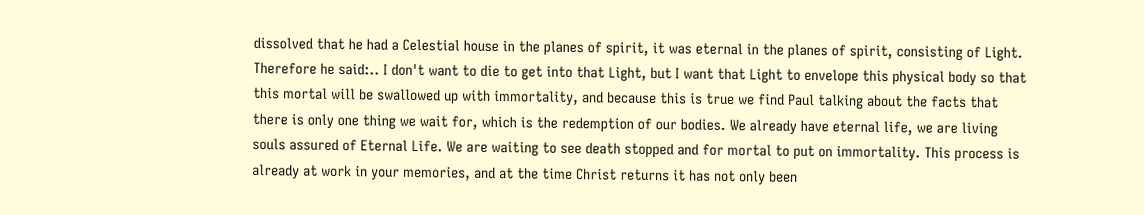dissolved that he had a Celestial house in the planes of spirit, it was eternal in the planes of spirit, consisting of Light. Therefore he said:.. I don't want to die to get into that Light, but I want that Light to envelope this physical body so that this mortal will be swallowed up with immortality, and because this is true we find Paul talking about the facts that there is only one thing we wait for, which is the redemption of our bodies. We already have eternal life, we are living souls assured of Eternal Life. We are waiting to see death stopped and for mortal to put on immortality. This process is already at work in your memories, and at the time Christ returns it has not only been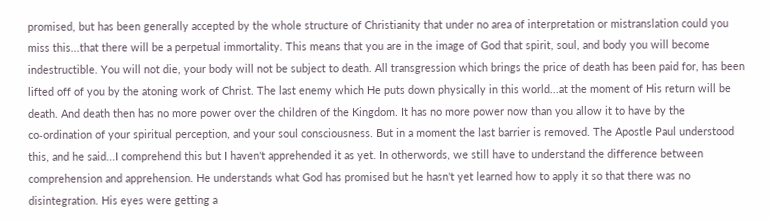promised, but has been generally accepted by the whole structure of Christianity that under no area of interpretation or mistranslation could you miss this...that there will be a perpetual immortality. This means that you are in the image of God that spirit, soul, and body you will become indestructible. You will not die, your body will not be subject to death. All transgression which brings the price of death has been paid for, has been lifted off of you by the atoning work of Christ. The last enemy which He puts down physically in this world...at the moment of His return will be death. And death then has no more power over the children of the Kingdom. It has no more power now than you allow it to have by the co‑ordination of your spiritual perception, and your soul consciousness. But in a moment the last barrier is removed. The Apostle Paul understood this, and he said...I comprehend this but I haven't apprehended it as yet. In otherwords, we still have to understand the difference between comprehension and apprehension. He understands what God has promised but he hasn't yet learned how to apply it so that there was no disintegration. His eyes were getting a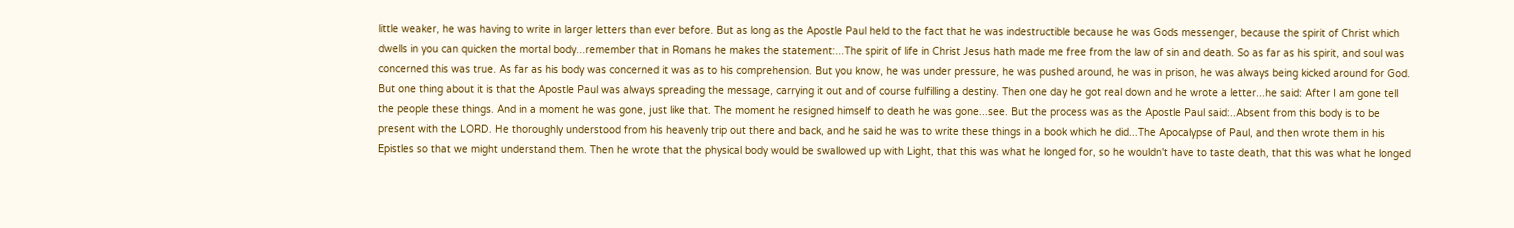little weaker, he was having to write in larger letters than ever before. But as long as the Apostle Paul held to the fact that he was indestructible because he was Gods messenger, because the spirit of Christ which dwells in you can quicken the mortal body...remember that in Romans he makes the statement:...The spirit of life in Christ Jesus hath made me free from the law of sin and death. So as far as his spirit, and soul was concerned this was true. As far as his body was concerned it was as to his comprehension. But you know, he was under pressure, he was pushed around, he was in prison, he was always being kicked around for God. But one thing about it is that the Apostle Paul was always spreading the message, carrying it out and of course fulfilling a destiny. Then one day he got real down and he wrote a letter...he said: After I am gone tell the people these things. And in a moment he was gone, just like that. The moment he resigned himself to death he was gone...see. But the process was as the Apostle Paul said:..Absent from this body is to be present with the LORD. He thoroughly understood from his heavenly trip out there and back, and he said he was to write these things in a book which he did...The Apocalypse of Paul, and then wrote them in his Epistles so that we might understand them. Then he wrote that the physical body would be swallowed up with Light, that this was what he longed for, so he wouldn't have to taste death, that this was what he longed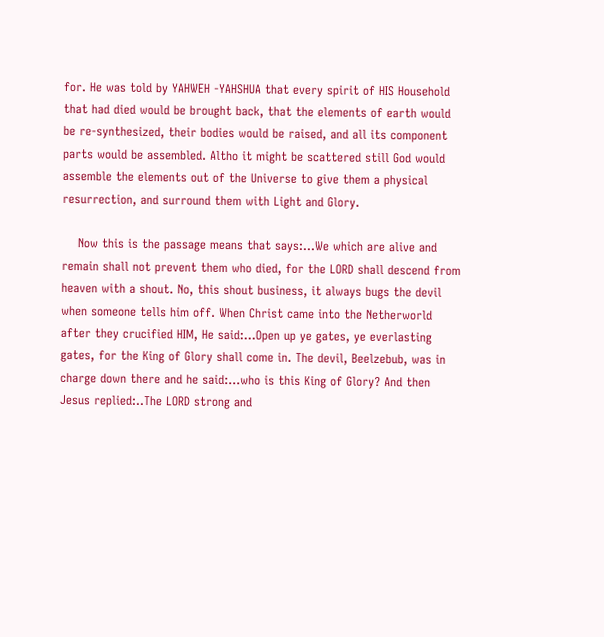for. He was told by YAHWEH ‑YAHSHUA that every spirit of HIS Household that had died would be brought back, that the elements of earth would be re-synthesized, their bodies would be raised, and all its component parts would be assembled. Altho it might be scattered still God would assemble the elements out of the Universe to give them a physical resurrection, and surround them with Light and Glory.

    Now this is the passage means that says:...We which are alive and remain shall not prevent them who died, for the LORD shall descend from heaven with a shout. No, this shout business, it always bugs the devil when someone tells him off. When Christ came into the Netherworld after they crucified HIM, He said:...Open up ye gates, ye everlasting gates, for the King of Glory shall come in. The devil, Beelzebub, was in charge down there and he said:...who is this King of Glory? And then Jesus replied:..The LORD strong and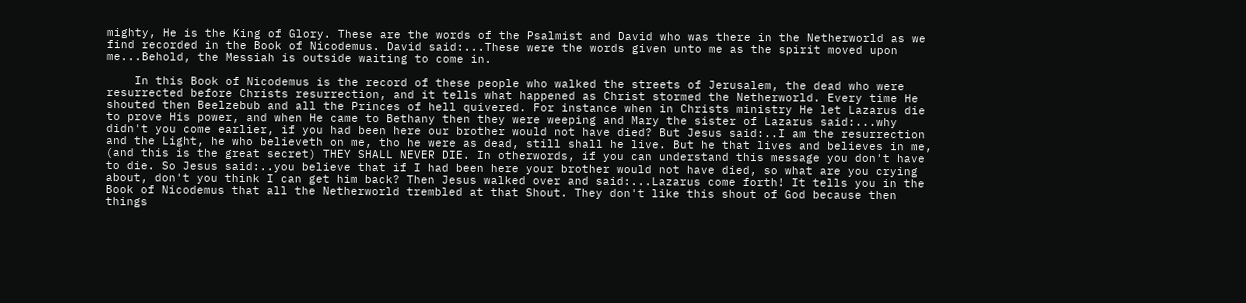mighty, He is the King of Glory. These are the words of the Psalmist and David who was there in the Netherworld as we find recorded in the Book of Nicodemus. David said:...These were the words given unto me as the spirit moved upon me...Behold, the Messiah is outside waiting to come in.

    In this Book of Nicodemus is the record of these people who walked the streets of Jerusalem, the dead who were resurrected before Christs resurrection, and it tells what happened as Christ stormed the Netherworld. Every time He shouted then Beelzebub and all the Princes of hell quivered. For instance when in Christs ministry He let Lazarus die to prove His power, and when He came to Bethany then they were weeping and Mary the sister of Lazarus said:...why didn't you come earlier, if you had been here our brother would not have died? But Jesus said:..I am the resurrection and the Light, he who believeth on me, tho he were as dead, still shall he live. But he that lives and believes in me, (and this is the great secret) THEY SHALL NEVER DIE. In otherwords, if you can understand this message you don't have to die. So Jesus said:..you believe that if I had been here your brother would not have died, so what are you crying about, don't you think I can get him back? Then Jesus walked over and said:...Lazarus come forth! It tells you in the Book of Nicodemus that all the Netherworld trembled at that Shout. They don't like this shout of God because then things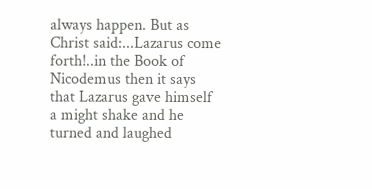always happen. But as Christ said:...Lazarus come forth!..in the Book of Nicodemus then it says that Lazarus gave himself a might shake and he turned and laughed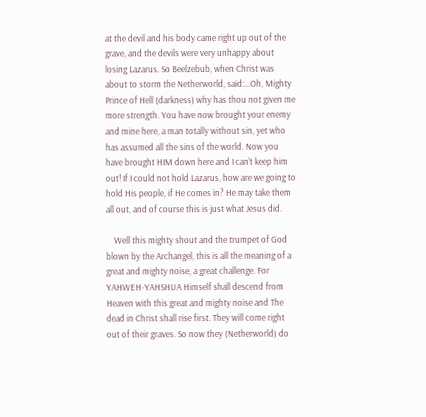at the devil and his body came right up out of the grave, and the devils were very unhappy about losing Lazarus. So Beelzebub, when Christ was about to storm the Netherworld, said:...Oh, Mighty Prince of Hell (darkness) why has thou not given me more strength. You have now brought your enemy and mine here, a man totally without sin, yet who has assumed all the sins of the world. Now you have brought HIM down here and I can't keep him out! If I could not hold Lazarus, how are we going to hold His people, if He comes in? He may take them all out, and of course this is just what Jesus did.

    Well this mighty shout and the trumpet of God blown by the Archangel, this is all the meaning of a great and mighty noise, a great challenge. For YAHWEH‑YAHSHUA Himself shall descend from Heaven with this great and mighty noise and The dead in Christ shall rise first. They will come right out of their graves. So now they (Netherworld) do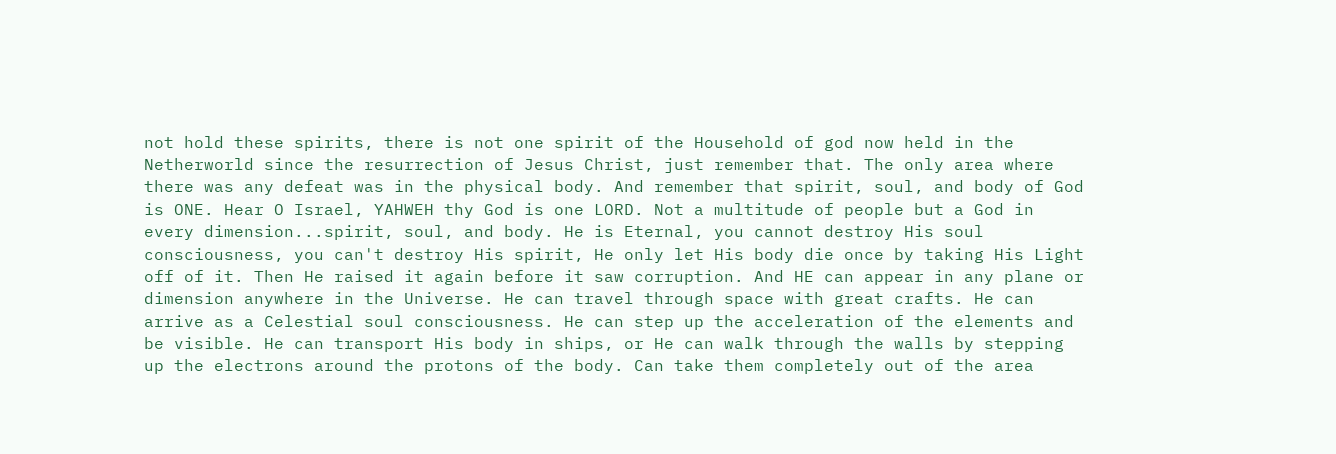not hold these spirits, there is not one spirit of the Household of god now held in the Netherworld since the resurrection of Jesus Christ, just remember that. The only area where there was any defeat was in the physical body. And remember that spirit, soul, and body of God is ONE. Hear O Israel, YAHWEH thy God is one LORD. Not a multitude of people but a God in every dimension...spirit, soul, and body. He is Eternal, you cannot destroy His soul consciousness, you can't destroy His spirit, He only let His body die once by taking His Light off of it. Then He raised it again before it saw corruption. And HE can appear in any plane or dimension anywhere in the Universe. He can travel through space with great crafts. He can arrive as a Celestial soul consciousness. He can step up the acceleration of the elements and be visible. He can transport His body in ships, or He can walk through the walls by stepping up the electrons around the protons of the body. Can take them completely out of the area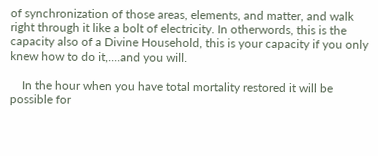of synchronization of those areas, elements, and matter, and walk right through it like a bolt of electricity. In otherwords, this is the capacity also of a Divine Household, this is your capacity if you only knew how to do it,....and you will.

    In the hour when you have total mortality restored it will be possible for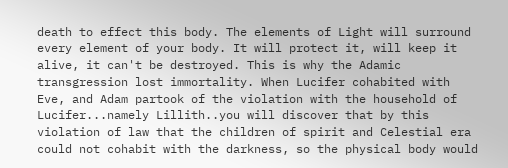death to effect this body. The elements of Light will surround every element of your body. It will protect it, will keep it alive, it can't be destroyed. This is why the Adamic transgression lost immortality. When Lucifer cohabited with Eve, and Adam partook of the violation with the household of Lucifer...namely Lillith..you will discover that by this violation of law that the children of spirit and Celestial era could not cohabit with the darkness, so the physical body would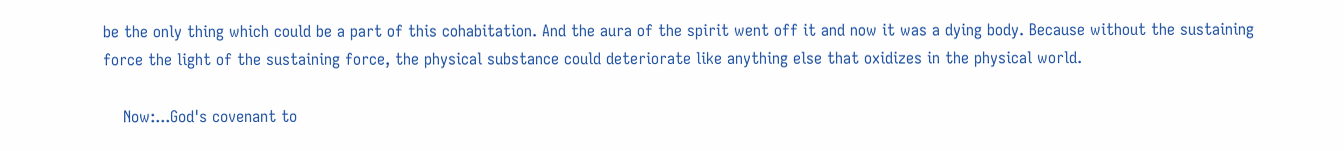be the only thing which could be a part of this cohabitation. And the aura of the spirit went off it and now it was a dying body. Because without the sustaining force the light of the sustaining force, the physical substance could deteriorate like anything else that oxidizes in the physical world.

    Now:...God's covenant to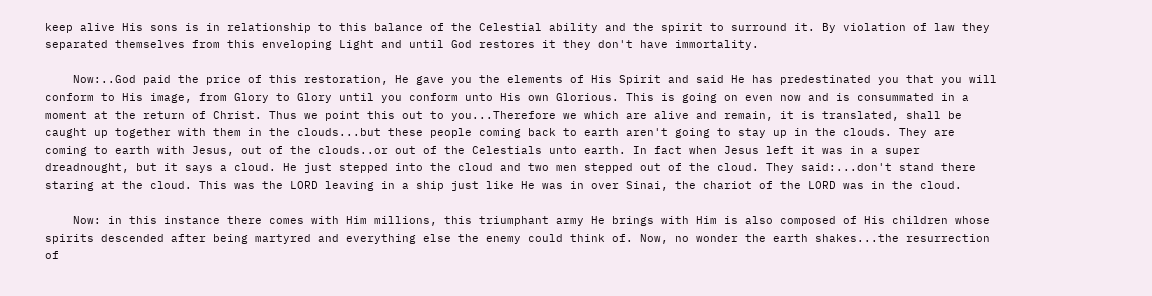keep alive His sons is in relationship to this balance of the Celestial ability and the spirit to surround it. By violation of law they separated themselves from this enveloping Light and until God restores it they don't have immortality.

    Now:..God paid the price of this restoration, He gave you the elements of His Spirit and said He has predestinated you that you will conform to His image, from Glory to Glory until you conform unto His own Glorious. This is going on even now and is consummated in a moment at the return of Christ. Thus we point this out to you...Therefore we which are alive and remain, it is translated, shall be caught up together with them in the clouds...but these people coming back to earth aren't going to stay up in the clouds. They are coming to earth with Jesus, out of the clouds..or out of the Celestials unto earth. In fact when Jesus left it was in a super dreadnought, but it says a cloud. He just stepped into the cloud and two men stepped out of the cloud. They said:...don't stand there staring at the cloud. This was the LORD leaving in a ship just like He was in over Sinai, the chariot of the LORD was in the cloud.

    Now: in this instance there comes with Him millions, this triumphant army He brings with Him is also composed of His children whose spirits descended after being martyred and everything else the enemy could think of. Now, no wonder the earth shakes...the resurrection of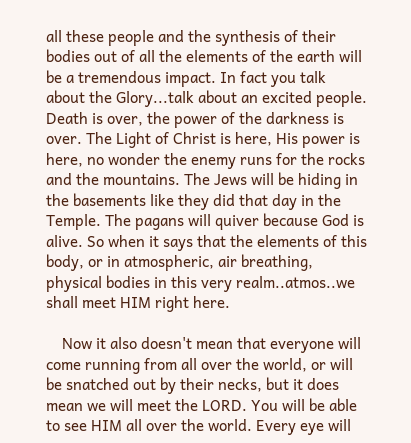all these people and the synthesis of their bodies out of all the elements of the earth will be a tremendous impact. In fact you talk about the Glory...talk about an excited people. Death is over, the power of the darkness is over. The Light of Christ is here, His power is here, no wonder the enemy runs for the rocks and the mountains. The Jews will be hiding in the basements like they did that day in the Temple. The pagans will quiver because God is alive. So when it says that the elements of this body, or in atmospheric, air breathing, physical bodies in this very realm..atmos..we shall meet HIM right here.

    Now it also doesn't mean that everyone will come running from all over the world, or will be snatched out by their necks, but it does mean we will meet the LORD. You will be able to see HIM all over the world. Every eye will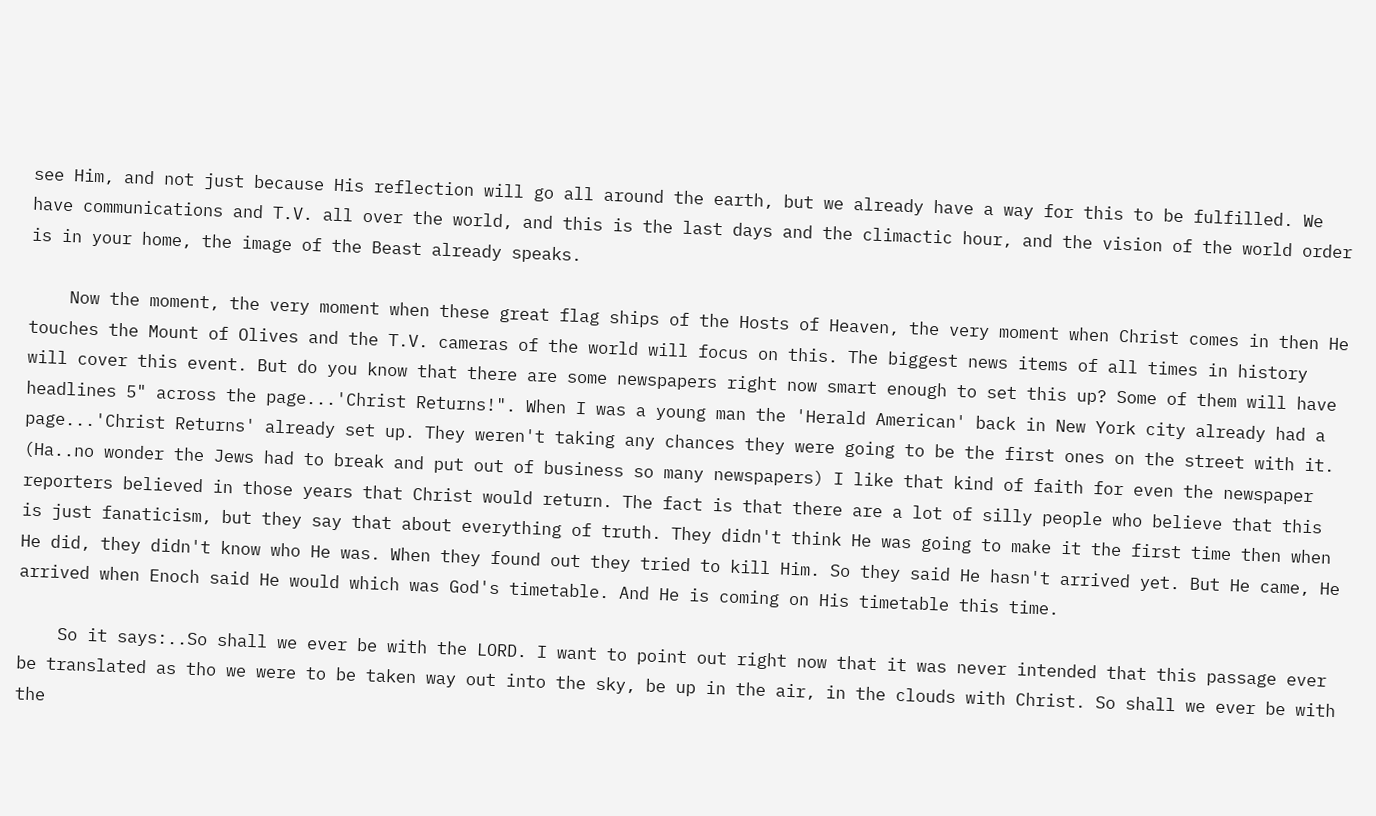see Him, and not just because His reflection will go all around the earth, but we already have a way for this to be fulfilled. We have communications and T.V. all over the world, and this is the last days and the climactic hour, and the vision of the world order is in your home, the image of the Beast already speaks.

    Now the moment, the very moment when these great flag ships of the Hosts of Heaven, the very moment when Christ comes in then He touches the Mount of Olives and the T.V. cameras of the world will focus on this. The biggest news items of all times in history will cover this event. But do you know that there are some newspapers right now smart enough to set this up? Some of them will have headlines 5" across the page...'Christ Returns!". When I was a young man the 'Herald American' back in New York city already had a page...'Christ Returns' already set up. They weren't taking any chances they were going to be the first ones on the street with it. (Ha..no wonder the Jews had to break and put out of business so many newspapers) I like that kind of faith for even the newspaper reporters believed in those years that Christ would return. The fact is that there are a lot of silly people who believe that this is just fanaticism, but they say that about everything of truth. They didn't think He was going to make it the first time then when He did, they didn't know who He was. When they found out they tried to kill Him. So they said He hasn't arrived yet. But He came, He arrived when Enoch said He would which was God's timetable. And He is coming on His timetable this time.

    So it says:..So shall we ever be with the LORD. I want to point out right now that it was never intended that this passage ever be translated as tho we were to be taken way out into the sky, be up in the air, in the clouds with Christ. So shall we ever be with the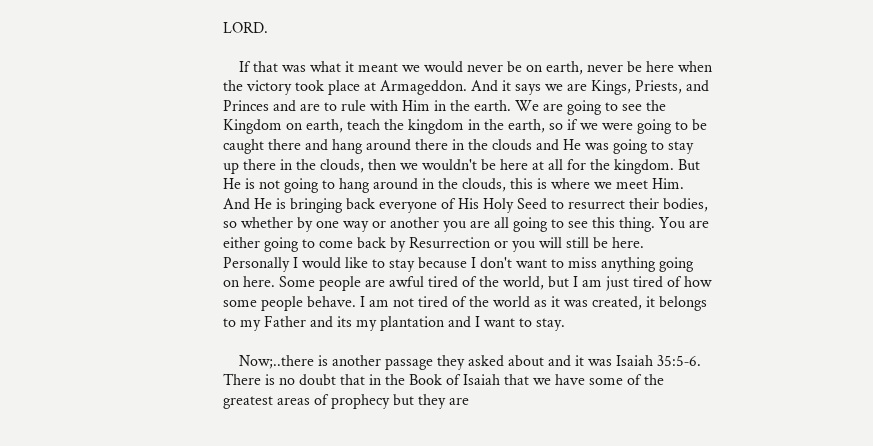LORD.

    If that was what it meant we would never be on earth, never be here when the victory took place at Armageddon. And it says we are Kings, Priests, and Princes and are to rule with Him in the earth. We are going to see the Kingdom on earth, teach the kingdom in the earth, so if we were going to be caught there and hang around there in the clouds and He was going to stay up there in the clouds, then we wouldn't be here at all for the kingdom. But He is not going to hang around in the clouds, this is where we meet Him. And He is bringing back everyone of His Holy Seed to resurrect their bodies, so whether by one way or another you are all going to see this thing. You are either going to come back by Resurrection or you will still be here. Personally I would like to stay because I don't want to miss anything going on here. Some people are awful tired of the world, but I am just tired of how some people behave. I am not tired of the world as it was created, it belongs to my Father and its my plantation and I want to stay.

    Now;..there is another passage they asked about and it was Isaiah 35:5‑6. There is no doubt that in the Book of Isaiah that we have some of the greatest areas of prophecy but they are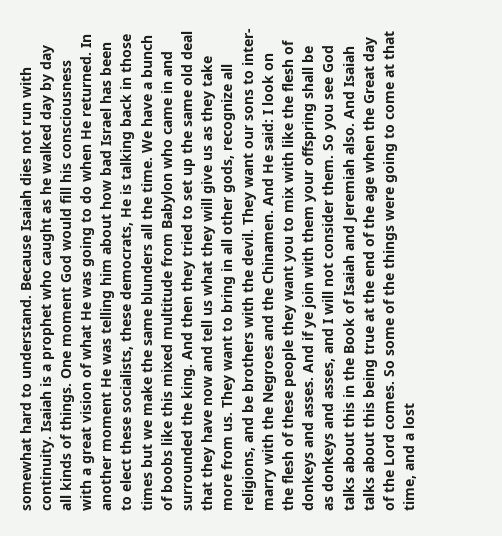somewhat hard to understand. Because Isaiah dies not run with continuity. Isaiah is a prophet who caught as he walked day by day all kinds of things. One moment God would fill his consciousness with a great vision of what He was going to do when He returned. In another moment He was telling him about how bad Israel has been to elect these socialists, these democrats, He is talking back in those times but we make the same blunders all the time. We have a bunch of boobs like this mixed multitude from Babylon who came in and surrounded the king. And then they tried to set up the same old deal that they have now and tell us what they will give us as they take more from us. They want to bring in all other gods, recognize all religions, and be brothers with the devil. They want our sons to inter-marry with the Negroes and the Chinamen. And He said: I look on the flesh of these people they want you to mix with like the flesh of donkeys and asses. And if ye join with them your offspring shall be as donkeys and asses, and I will not consider them. So you see God talks about this in the Book of Isaiah and Jeremiah also. And Isaiah talks about this being true at the end of the age when the Great day of the Lord comes. So some of the things were going to come at that time, and a lost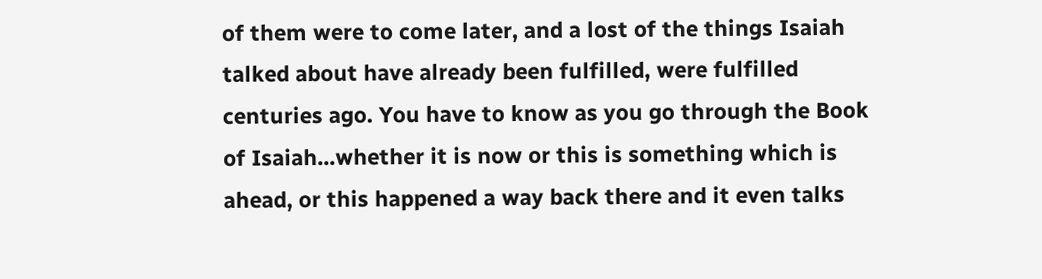of them were to come later, and a lost of the things Isaiah talked about have already been fulfilled, were fulfilled centuries ago. You have to know as you go through the Book of Isaiah...whether it is now or this is something which is ahead, or this happened a way back there and it even talks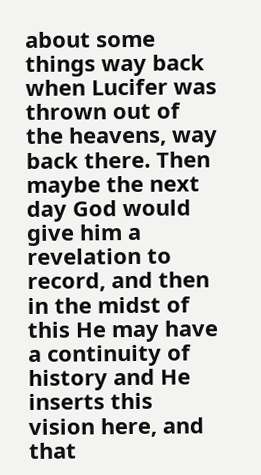about some things way back when Lucifer was thrown out of the heavens, way back there. Then maybe the next day God would give him a revelation to record, and then in the midst of this He may have a continuity of history and He inserts this vision here, and that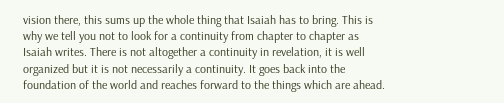vision there, this sums up the whole thing that Isaiah has to bring. This is why we tell you not to look for a continuity from chapter to chapter as Isaiah writes. There is not altogether a continuity in revelation, it is well organized but it is not necessarily a continuity. It goes back into the foundation of the world and reaches forward to the things which are ahead.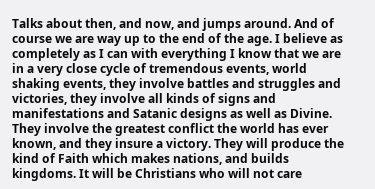Talks about then, and now, and jumps around. And of course we are way up to the end of the age. I believe as completely as I can with everything I know that we are in a very close cycle of tremendous events, world shaking events, they involve battles and struggles and victories, they involve all kinds of signs and manifestations and Satanic designs as well as Divine. They involve the greatest conflict the world has ever known, and they insure a victory. They will produce the kind of Faith which makes nations, and builds kingdoms. It will be Christians who will not care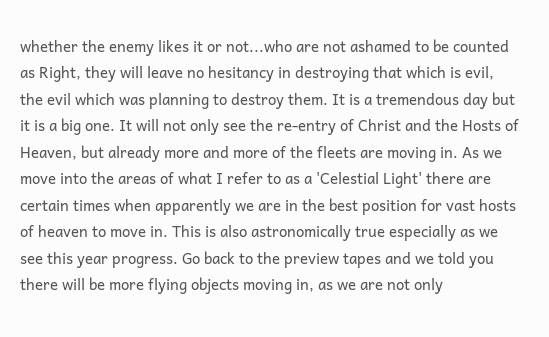whether the enemy likes it or not...who are not ashamed to be counted as Right, they will leave no hesitancy in destroying that which is evil, the evil which was planning to destroy them. It is a tremendous day but it is a big one. It will not only see the re‑entry of Christ and the Hosts of Heaven, but already more and more of the fleets are moving in. As we move into the areas of what I refer to as a 'Celestial Light' there are certain times when apparently we are in the best position for vast hosts of heaven to move in. This is also astronomically true especially as we see this year progress. Go back to the preview tapes and we told you there will be more flying objects moving in, as we are not only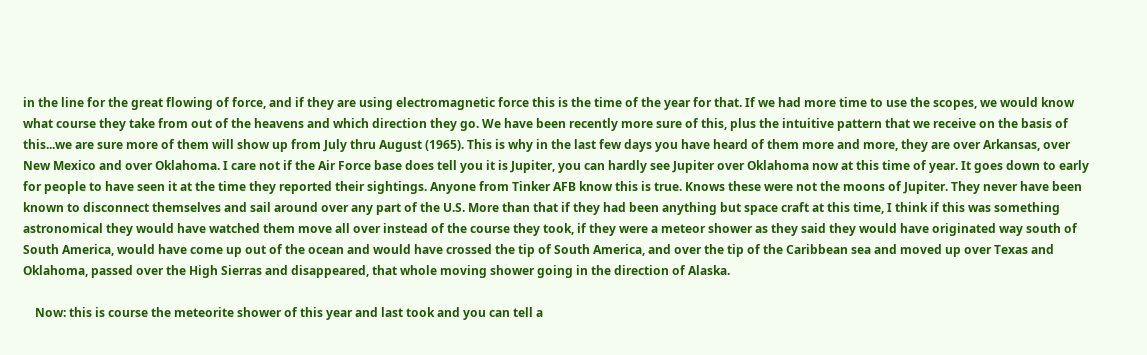in the line for the great flowing of force, and if they are using electromagnetic force this is the time of the year for that. If we had more time to use the scopes, we would know what course they take from out of the heavens and which direction they go. We have been recently more sure of this, plus the intuitive pattern that we receive on the basis of this...we are sure more of them will show up from July thru August (1965). This is why in the last few days you have heard of them more and more, they are over Arkansas, over New Mexico and over Oklahoma. I care not if the Air Force base does tell you it is Jupiter, you can hardly see Jupiter over Oklahoma now at this time of year. It goes down to early for people to have seen it at the time they reported their sightings. Anyone from Tinker AFB know this is true. Knows these were not the moons of Jupiter. They never have been known to disconnect themselves and sail around over any part of the U.S. More than that if they had been anything but space craft at this time, I think if this was something astronomical they would have watched them move all over instead of the course they took, if they were a meteor shower as they said they would have originated way south of South America, would have come up out of the ocean and would have crossed the tip of South America, and over the tip of the Caribbean sea and moved up over Texas and Oklahoma, passed over the High Sierras and disappeared, that whole moving shower going in the direction of Alaska.

    Now: this is course the meteorite shower of this year and last took and you can tell a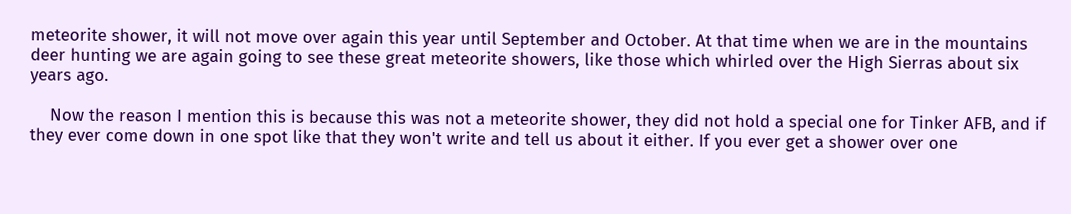meteorite shower, it will not move over again this year until September and October. At that time when we are in the mountains deer hunting we are again going to see these great meteorite showers, like those which whirled over the High Sierras about six years ago.

    Now the reason I mention this is because this was not a meteorite shower, they did not hold a special one for Tinker AFB, and if they ever come down in one spot like that they won't write and tell us about it either. If you ever get a shower over one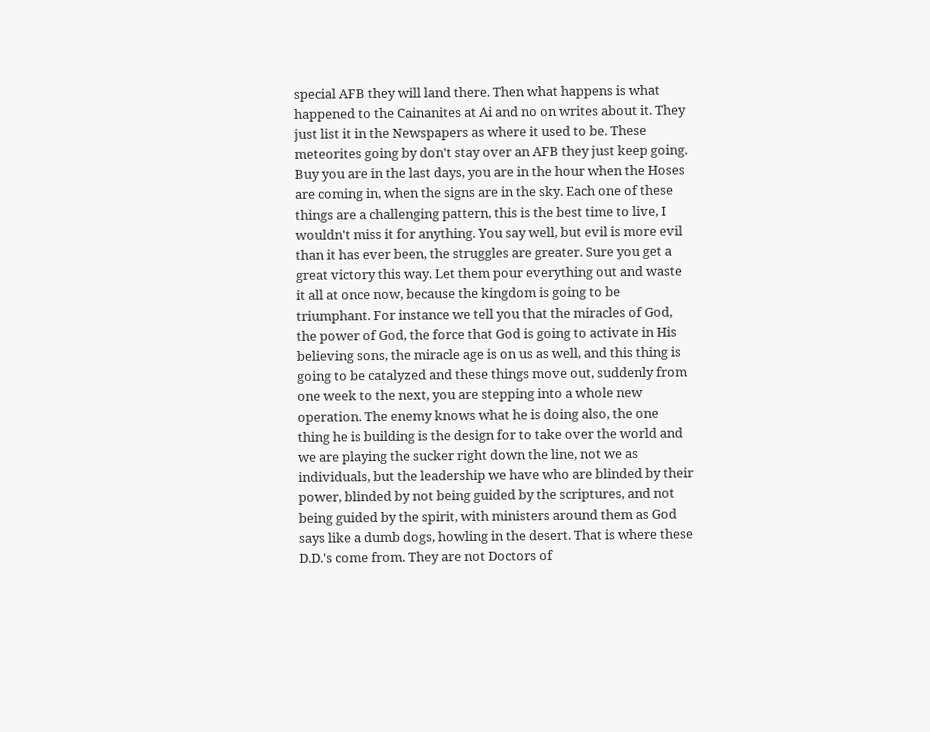special AFB they will land there. Then what happens is what happened to the Cainanites at Ai and no on writes about it. They just list it in the Newspapers as where it used to be. These meteorites going by don't stay over an AFB they just keep going. Buy you are in the last days, you are in the hour when the Hoses are coming in, when the signs are in the sky. Each one of these things are a challenging pattern, this is the best time to live, I wouldn't miss it for anything. You say well, but evil is more evil than it has ever been, the struggles are greater. Sure you get a great victory this way. Let them pour everything out and waste it all at once now, because the kingdom is going to be triumphant. For instance we tell you that the miracles of God, the power of God, the force that God is going to activate in His believing sons, the miracle age is on us as well, and this thing is going to be catalyzed and these things move out, suddenly from one week to the next, you are stepping into a whole new operation. The enemy knows what he is doing also, the one thing he is building is the design for to take over the world and we are playing the sucker right down the line, not we as individuals, but the leadership we have who are blinded by their power, blinded by not being guided by the scriptures, and not being guided by the spirit, with ministers around them as God says like a dumb dogs, howling in the desert. That is where these D.D.'s come from. They are not Doctors of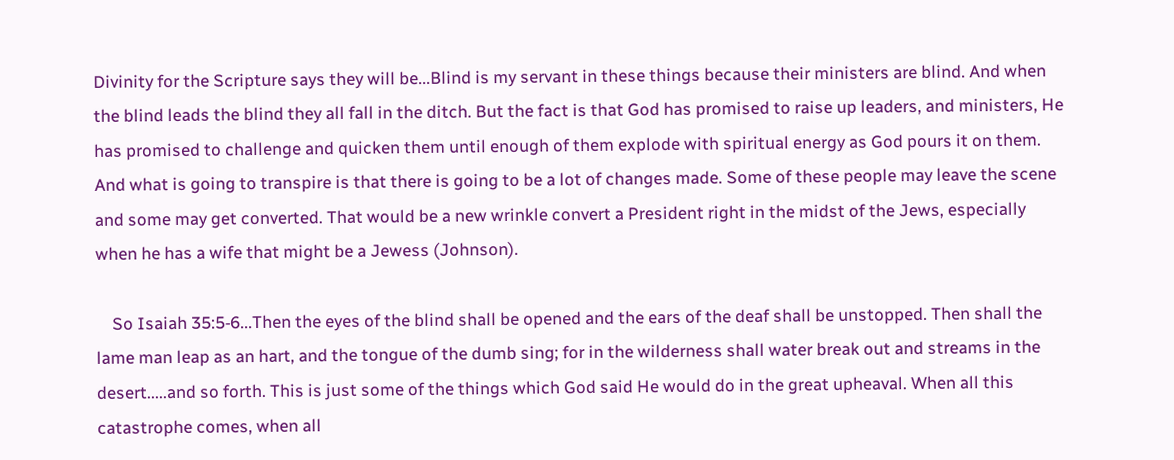Divinity for the Scripture says they will be...Blind is my servant in these things because their ministers are blind. And when the blind leads the blind they all fall in the ditch. But the fact is that God has promised to raise up leaders, and ministers, He has promised to challenge and quicken them until enough of them explode with spiritual energy as God pours it on them. And what is going to transpire is that there is going to be a lot of changes made. Some of these people may leave the scene and some may get converted. That would be a new wrinkle convert a President right in the midst of the Jews, especially when he has a wife that might be a Jewess (Johnson).

    So Isaiah 35:5‑6...Then the eyes of the blind shall be opened and the ears of the deaf shall be unstopped. Then shall the lame man leap as an hart, and the tongue of the dumb sing; for in the wilderness shall water break out and streams in the desert.....and so forth. This is just some of the things which God said He would do in the great upheaval. When all this catastrophe comes, when all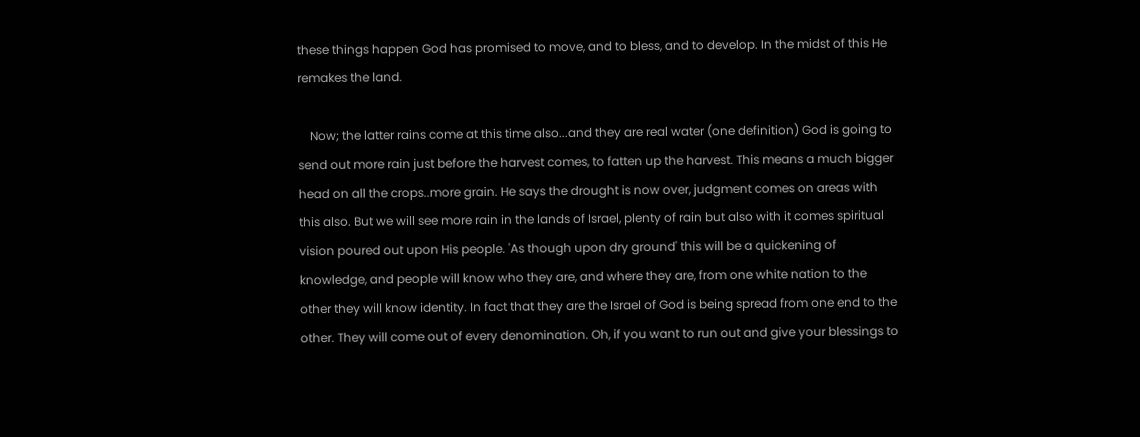these things happen God has promised to move, and to bless, and to develop. In the midst of this He remakes the land.

    Now; the latter rains come at this time also...and they are real water (one definition) God is going to send out more rain just before the harvest comes, to fatten up the harvest. This means a much bigger head on all the crops..more grain. He says the drought is now over, judgment comes on areas with this also. But we will see more rain in the lands of Israel, plenty of rain but also with it comes spiritual vision poured out upon His people. 'As though upon dry ground' this will be a quickening of knowledge, and people will know who they are, and where they are, from one white nation to the other they will know identity. In fact that they are the Israel of God is being spread from one end to the other. They will come out of every denomination. Oh, if you want to run out and give your blessings to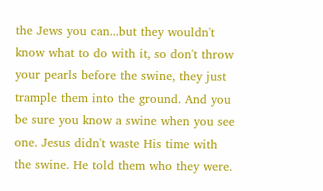the Jews you can...but they wouldn't know what to do with it, so don't throw your pearls before the swine, they just trample them into the ground. And you be sure you know a swine when you see one. Jesus didn't waste His time with the swine. He told them who they were.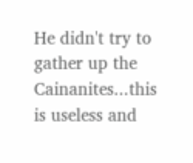He didn't try to gather up the Cainanites...this is useless and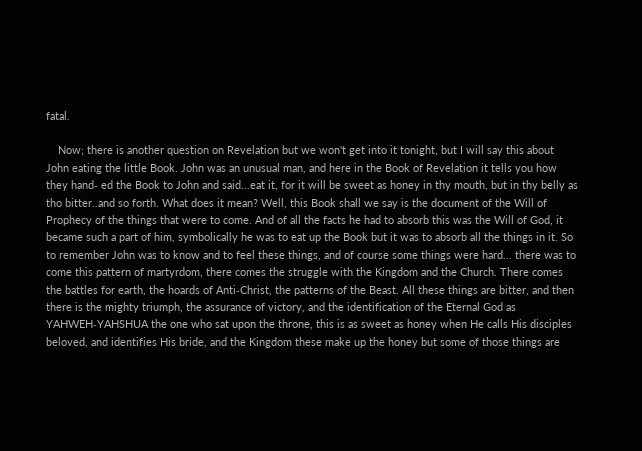fatal.

    Now; there is another question on Revelation but we won't get into it tonight, but I will say this about John eating the little Book. John was an unusual man, and here in the Book of Revelation it tells you how they hand‑ ed the Book to John and said...eat it, for it will be sweet as honey in thy mouth, but in thy belly as tho bitter..and so forth. What does it mean? Well, this Book shall we say is the document of the Will of Prophecy of the things that were to come. And of all the facts he had to absorb this was the Will of God, it became such a part of him, symbolically he was to eat up the Book but it was to absorb all the things in it. So to remember John was to know and to feel these things, and of course some things were hard... there was to come this pattern of martyrdom, there comes the struggle with the Kingdom and the Church. There comes the battles for earth, the hoards of Anti‑Christ, the patterns of the Beast. All these things are bitter, and then there is the mighty triumph, the assurance of victory, and the identification of the Eternal God as YAHWEH‑YAHSHUA the one who sat upon the throne, this is as sweet as honey when He calls His disciples beloved, and identifies His bride, and the Kingdom these make up the honey but some of those things are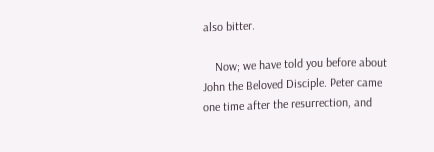also bitter.

    Now; we have told you before about John the Beloved Disciple. Peter came one time after the resurrection, and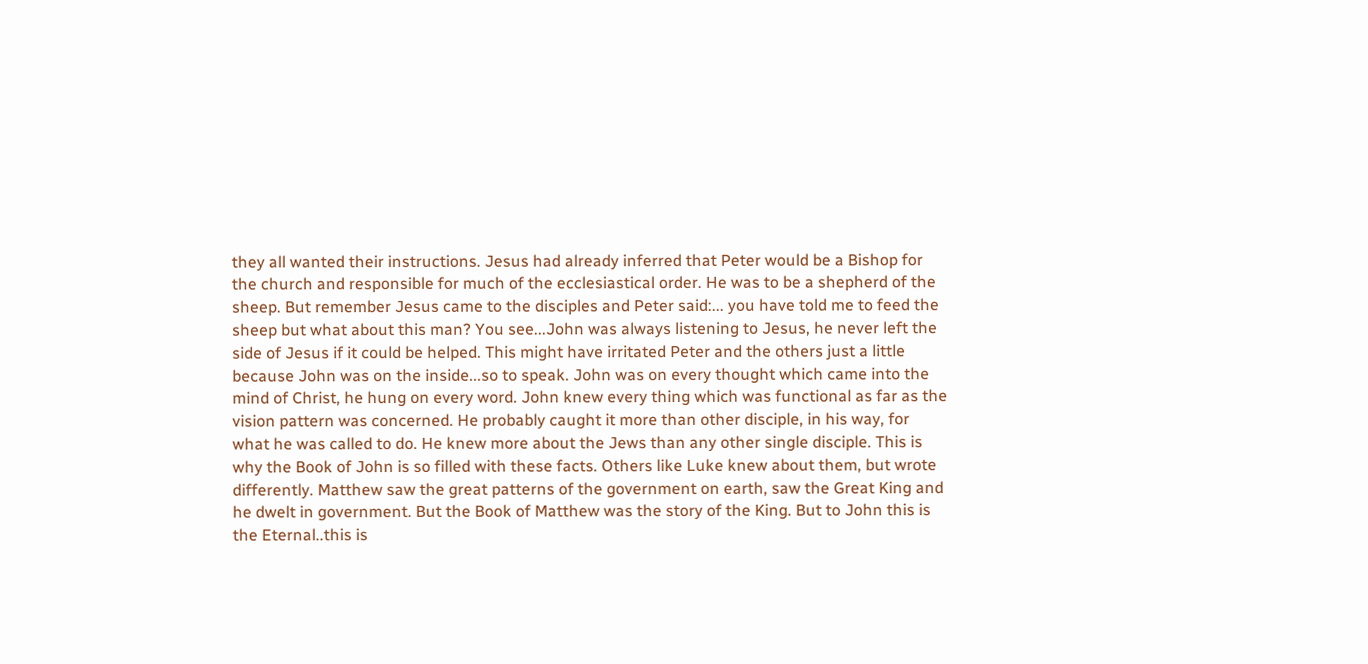they all wanted their instructions. Jesus had already inferred that Peter would be a Bishop for the church and responsible for much of the ecclesiastical order. He was to be a shepherd of the sheep. But remember Jesus came to the disciples and Peter said:... you have told me to feed the sheep but what about this man? You see...John was always listening to Jesus, he never left the side of Jesus if it could be helped. This might have irritated Peter and the others just a little because John was on the inside...so to speak. John was on every thought which came into the mind of Christ, he hung on every word. John knew every thing which was functional as far as the vision pattern was concerned. He probably caught it more than other disciple, in his way, for what he was called to do. He knew more about the Jews than any other single disciple. This is why the Book of John is so filled with these facts. Others like Luke knew about them, but wrote differently. Matthew saw the great patterns of the government on earth, saw the Great King and he dwelt in government. But the Book of Matthew was the story of the King. But to John this is the Eternal..this is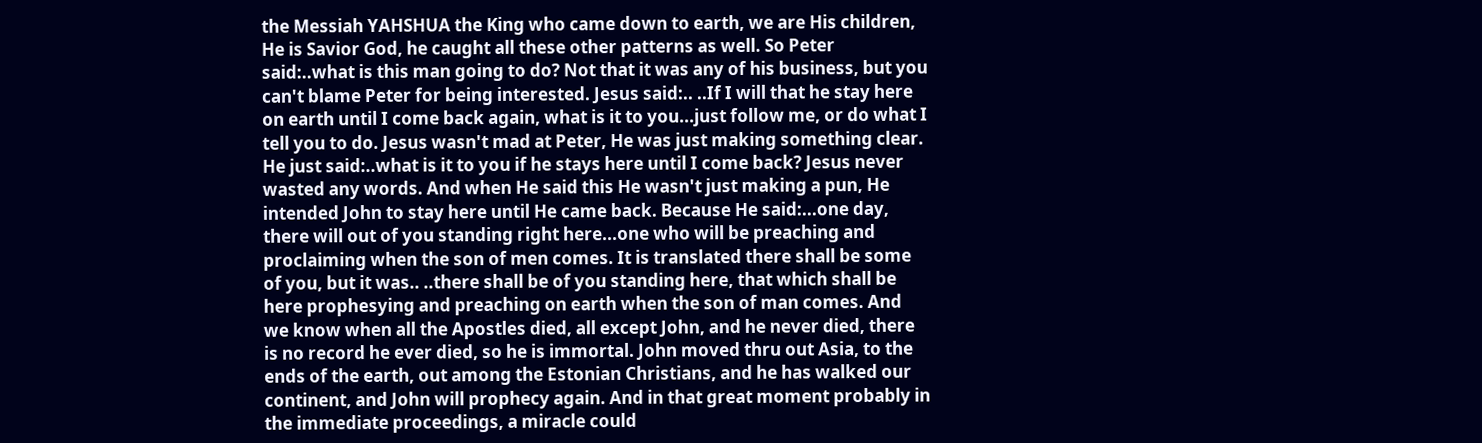the Messiah YAHSHUA the King who came down to earth, we are His children, He is Savior God, he caught all these other patterns as well. So Peter said:..what is this man going to do? Not that it was any of his business, but you can't blame Peter for being interested. Jesus said:.. ..If I will that he stay here on earth until I come back again, what is it to you...just follow me, or do what I tell you to do. Jesus wasn't mad at Peter, He was just making something clear. He just said:..what is it to you if he stays here until I come back? Jesus never wasted any words. And when He said this He wasn't just making a pun, He intended John to stay here until He came back. Because He said:...one day, there will out of you standing right here...one who will be preaching and proclaiming when the son of men comes. It is translated there shall be some of you, but it was.. ..there shall be of you standing here, that which shall be here prophesying and preaching on earth when the son of man comes. And we know when all the Apostles died, all except John, and he never died, there is no record he ever died, so he is immortal. John moved thru out Asia, to the ends of the earth, out among the Estonian Christians, and he has walked our continent, and John will prophecy again. And in that great moment probably in the immediate proceedings, a miracle could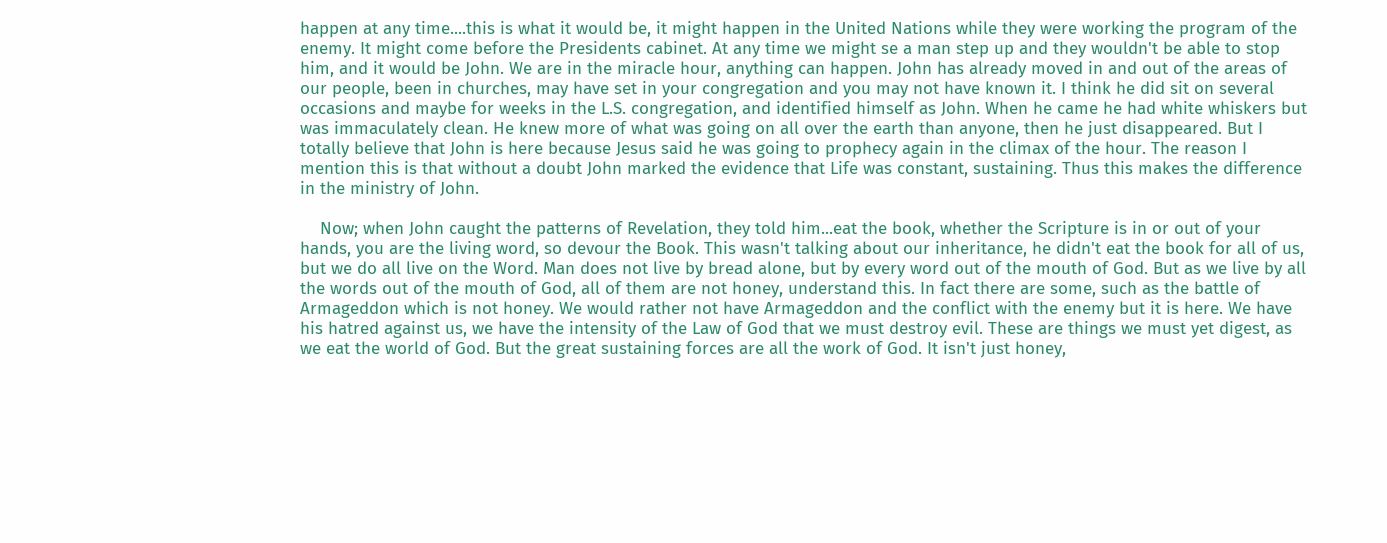happen at any time....this is what it would be, it might happen in the United Nations while they were working the program of the enemy. It might come before the Presidents cabinet. At any time we might se a man step up and they wouldn't be able to stop him, and it would be John. We are in the miracle hour, anything can happen. John has already moved in and out of the areas of our people, been in churches, may have set in your congregation and you may not have known it. I think he did sit on several occasions and maybe for weeks in the L.S. congregation, and identified himself as John. When he came he had white whiskers but was immaculately clean. He knew more of what was going on all over the earth than anyone, then he just disappeared. But I totally believe that John is here because Jesus said he was going to prophecy again in the climax of the hour. The reason I mention this is that without a doubt John marked the evidence that Life was constant, sustaining. Thus this makes the difference in the ministry of John.

    Now; when John caught the patterns of Revelation, they told him...eat the book, whether the Scripture is in or out of your hands, you are the living word, so devour the Book. This wasn't talking about our inheritance, he didn't eat the book for all of us, but we do all live on the Word. Man does not live by bread alone, but by every word out of the mouth of God. But as we live by all the words out of the mouth of God, all of them are not honey, understand this. In fact there are some, such as the battle of Armageddon which is not honey. We would rather not have Armageddon and the conflict with the enemy but it is here. We have his hatred against us, we have the intensity of the Law of God that we must destroy evil. These are things we must yet digest, as we eat the world of God. But the great sustaining forces are all the work of God. It isn't just honey,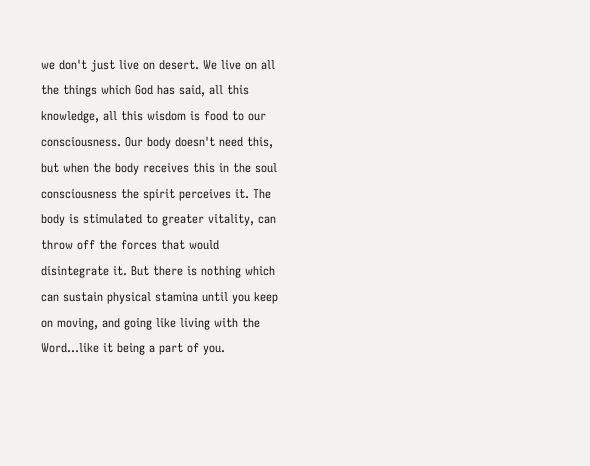we don't just live on desert. We live on all the things which God has said, all this knowledge, all this wisdom is food to our consciousness. Our body doesn't need this, but when the body receives this in the soul consciousness the spirit perceives it. The body is stimulated to greater vitality, can throw off the forces that would disintegrate it. But there is nothing which can sustain physical stamina until you keep on moving, and going like living with the Word...like it being a part of you.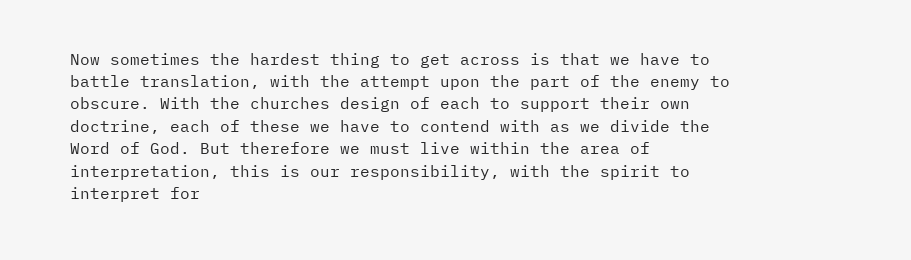Now sometimes the hardest thing to get across is that we have to battle translation, with the attempt upon the part of the enemy to obscure. With the churches design of each to support their own doctrine, each of these we have to contend with as we divide the Word of God. But therefore we must live within the area of interpretation, this is our responsibility, with the spirit to interpret for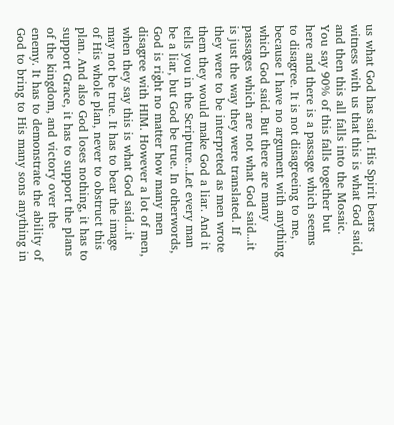us what God has said. His Spirit bears witness with us that this is what God said, and then this all falls into the Mosaic. You say 90% of this falls together but here and there is a passage which seems to disagree. It is not disagreeing to me, because I have no argument with anything which God said. But there are many passages which are not what God said...it is just the way they were translated. If they were to be interpreted as men wrote them they would make God a liar. And it tells you in the Scripture...Let every man be a liar, but God be true. In otherwords, God is right no matter how many men disagree with HIM. However a lot of men, when they say this is what God said...it may not be true. It has to bear the image of His whole plan, never to obstruct this plan. And also God loses nothing, it has to support Grace, it has to support the plans of the kingdom, and victory over the enemy. It has to demonstrate the ability of God to bring to His many sons anything in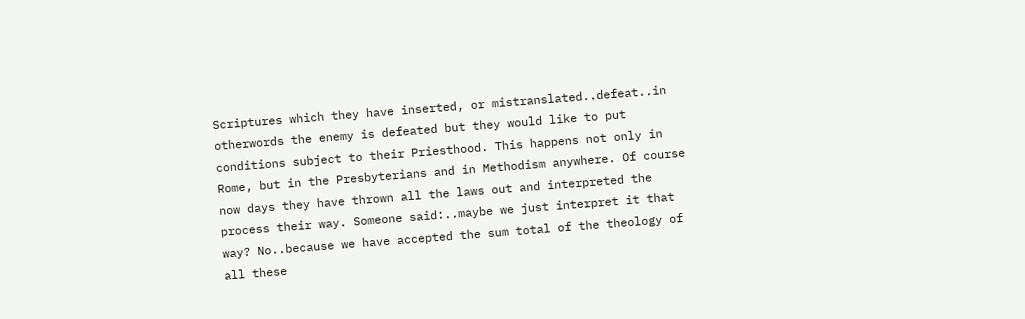Scriptures which they have inserted, or mistranslated..defeat..in otherwords the enemy is defeated but they would like to put conditions subject to their Priesthood. This happens not only in Rome, but in the Presbyterians and in Methodism anywhere. Of course now days they have thrown all the laws out and interpreted the process their way. Someone said:..maybe we just interpret it that way? No..because we have accepted the sum total of the theology of all these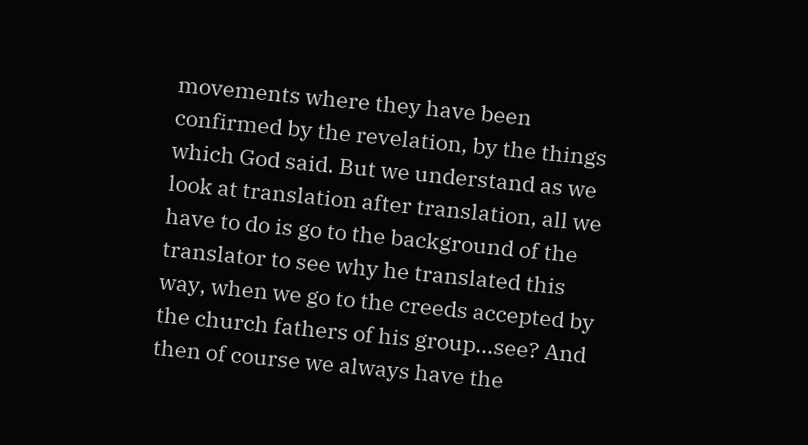movements where they have been confirmed by the revelation, by the things which God said. But we understand as we look at translation after translation, all we have to do is go to the background of the translator to see why he translated this way, when we go to the creeds accepted by the church fathers of his group...see? And then of course we always have the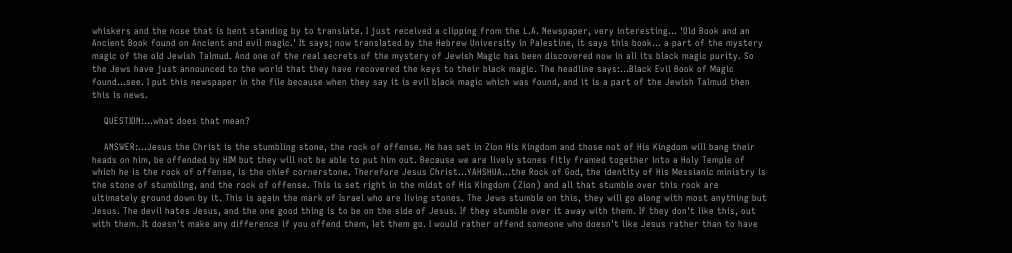whiskers and the nose that is bent standing by to translate. I just received a clipping from the L.A. Newspaper, very interesting... 'Old Book and an Ancient Book found on Ancient and evil magic.' It says; now translated by the Hebrew University in Palestine, it says this book... a part of the mystery magic of the old Jewish Talmud. And one of the real secrets of the mystery of Jewish Magic has been discovered now in all its black magic purity. So the Jews have just announced to the world that they have recovered the keys to their black magic. The headline says:...Black Evil Book of Magic found...see. I put this newspaper in the file because when they say it is evil black magic which was found, and it is a part of the Jewish Talmud then this is news.

    QUESTION:...what does that mean?

    ANSWER:...Jesus the Christ is the stumbling stone, the rock of offense. He has set in Zion His Kingdom and those not of His Kingdom will bang their heads on him, be offended by HIM but they will not be able to put him out. Because we are lively stones fitly framed together into a Holy Temple of which he is the rock of offense, is the chief cornerstone. Therefore Jesus Christ...YAHSHUA...the Rock of God, the identity of His Messianic ministry is the stone of stumbling, and the rock of offense. This is set right in the midst of His Kingdom (Zion) and all that stumble over this rock are ultimately ground down by it. This is again the mark of Israel who are living stones. The Jews stumble on this, they will go along with most anything but Jesus. The devil hates Jesus, and the one good thing is to be on the side of Jesus. If they stumble over it away with them. If they don't like this, out with them. It doesn't make any difference if you offend them, let them go. I would rather offend someone who doesn't like Jesus rather than to have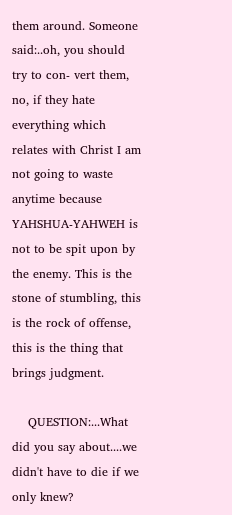them around. Someone said:..oh, you should try to con‑ vert them, no, if they hate everything which relates with Christ I am not going to waste anytime because YAHSHUA‑YAHWEH is not to be spit upon by the enemy. This is the stone of stumbling, this is the rock of offense, this is the thing that brings judgment.

    QUESTION:...What did you say about....we didn't have to die if we only knew?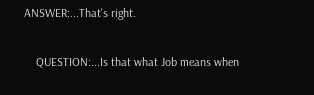ANSWER:...That's right.

    QUESTION:...Is that what Job means when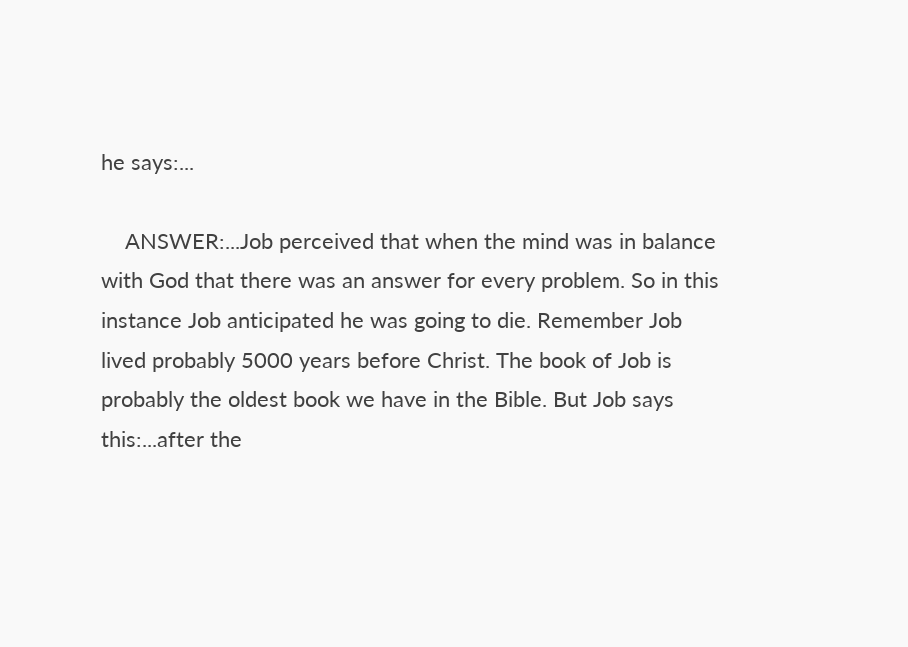he says:...

    ANSWER:...Job perceived that when the mind was in balance with God that there was an answer for every problem. So in this instance Job anticipated he was going to die. Remember Job lived probably 5000 years before Christ. The book of Job is probably the oldest book we have in the Bible. But Job says this:...after the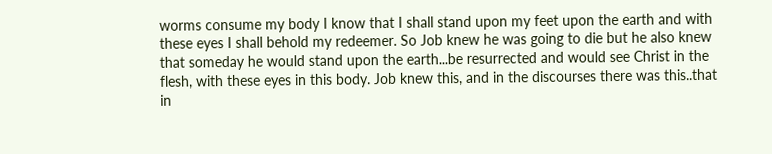worms consume my body I know that I shall stand upon my feet upon the earth and with these eyes I shall behold my redeemer. So Job knew he was going to die but he also knew that someday he would stand upon the earth...be resurrected and would see Christ in the flesh, with these eyes in this body. Job knew this, and in the discourses there was this..that in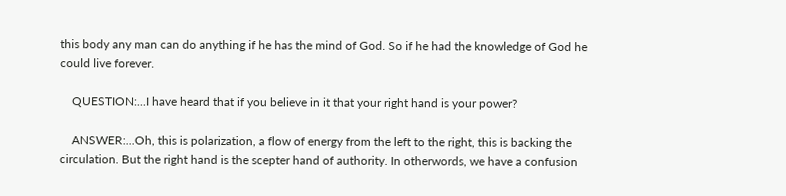this body any man can do anything if he has the mind of God. So if he had the knowledge of God he could live forever.

    QUESTION:...I have heard that if you believe in it that your right hand is your power?

    ANSWER:...Oh, this is polarization, a flow of energy from the left to the right, this is backing the circulation. But the right hand is the scepter hand of authority. In otherwords, we have a confusion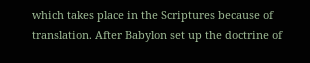which takes place in the Scriptures because of translation. After Babylon set up the doctrine of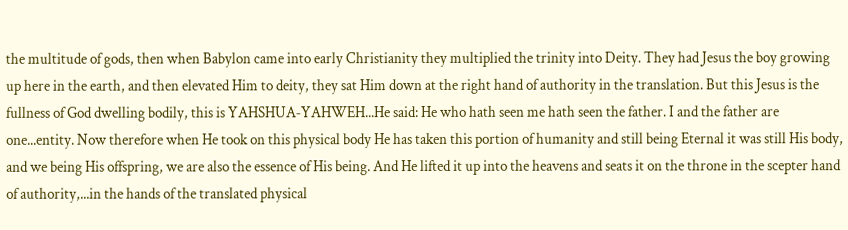the multitude of gods, then when Babylon came into early Christianity they multiplied the trinity into Deity. They had Jesus the boy growing up here in the earth, and then elevated Him to deity, they sat Him down at the right hand of authority in the translation. But this Jesus is the fullness of God dwelling bodily, this is YAHSHUA‑YAHWEH...He said: He who hath seen me hath seen the father. I and the father are one...entity. Now therefore when He took on this physical body He has taken this portion of humanity and still being Eternal it was still His body, and we being His offspring, we are also the essence of His being. And He lifted it up into the heavens and seats it on the throne in the scepter hand of authority,...in the hands of the translated physical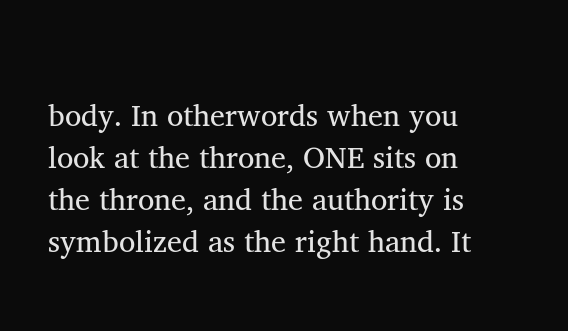body. In otherwords when you look at the throne, ONE sits on the throne, and the authority is symbolized as the right hand. It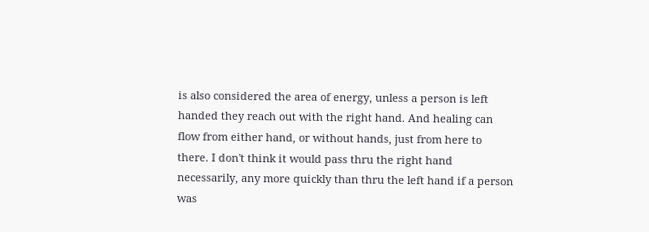is also considered the area of energy, unless a person is left handed they reach out with the right hand. And healing can flow from either hand, or without hands, just from here to there. I don't think it would pass thru the right hand necessarily, any more quickly than thru the left hand if a person was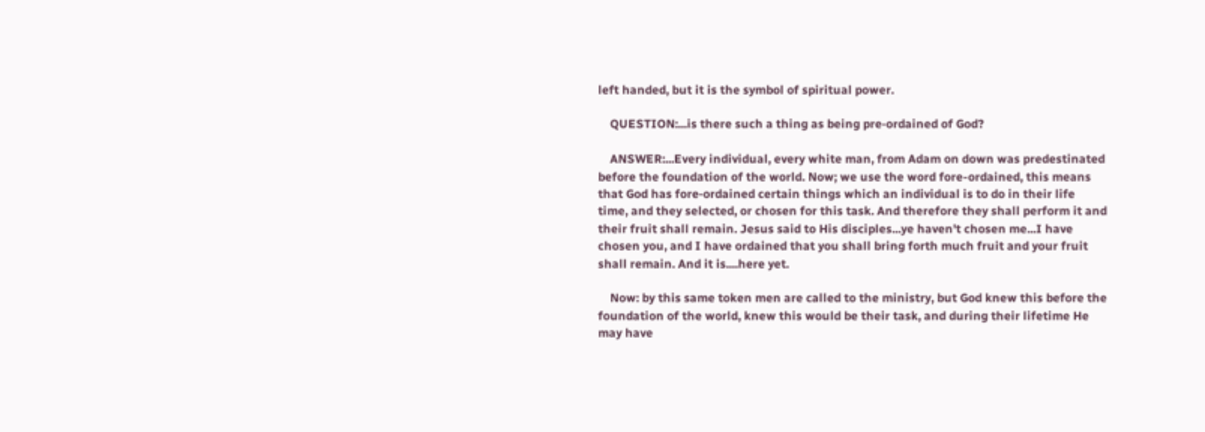left handed, but it is the symbol of spiritual power.

    QUESTION:...is there such a thing as being pre‑ordained of God?

    ANSWER:...Every individual, every white man, from Adam on down was predestinated before the foundation of the world. Now; we use the word fore-ordained, this means that God has fore‑ordained certain things which an individual is to do in their life time, and they selected, or chosen for this task. And therefore they shall perform it and their fruit shall remain. Jesus said to His disciples...ye haven't chosen me...I have chosen you, and I have ordained that you shall bring forth much fruit and your fruit shall remain. And it is....here yet.

    Now: by this same token men are called to the ministry, but God knew this before the foundation of the world, knew this would be their task, and during their lifetime He may have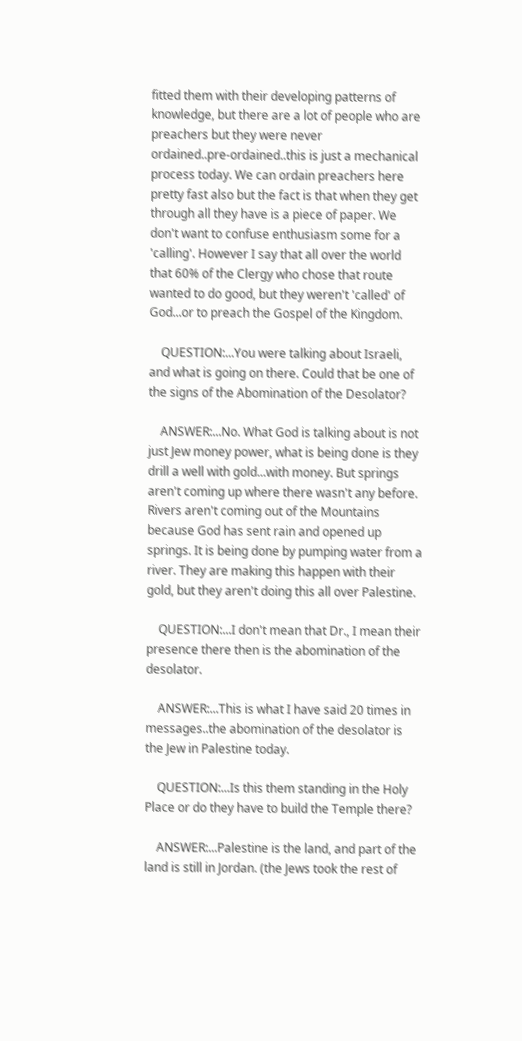fitted them with their developing patterns of knowledge, but there are a lot of people who are preachers but they were never ordained..pre‑ordained..this is just a mechanical process today. We can ordain preachers here pretty fast also but the fact is that when they get through all they have is a piece of paper. We don't want to confuse enthusiasm some for a 'calling'. However I say that all over the world that 60% of the Clergy who chose that route wanted to do good, but they weren't 'called' of God...or to preach the Gospel of the Kingdom.

    QUESTION:...You were talking about Israeli, and what is going on there. Could that be one of the signs of the Abomination of the Desolator?

    ANSWER:...No. What God is talking about is not just Jew money power, what is being done is they drill a well with gold...with money. But springs aren't coming up where there wasn't any before. Rivers aren't coming out of the Mountains because God has sent rain and opened up springs. It is being done by pumping water from a river. They are making this happen with their gold, but they aren't doing this all over Palestine.

    QUESTION:...I don't mean that Dr., I mean their presence there then is the abomination of the desolator.

    ANSWER:...This is what I have said 20 times in messages..the abomination of the desolator is the Jew in Palestine today.

    QUESTION:...Is this them standing in the Holy Place or do they have to build the Temple there?

    ANSWER:...Palestine is the land, and part of the land is still in Jordan. (the Jews took the rest of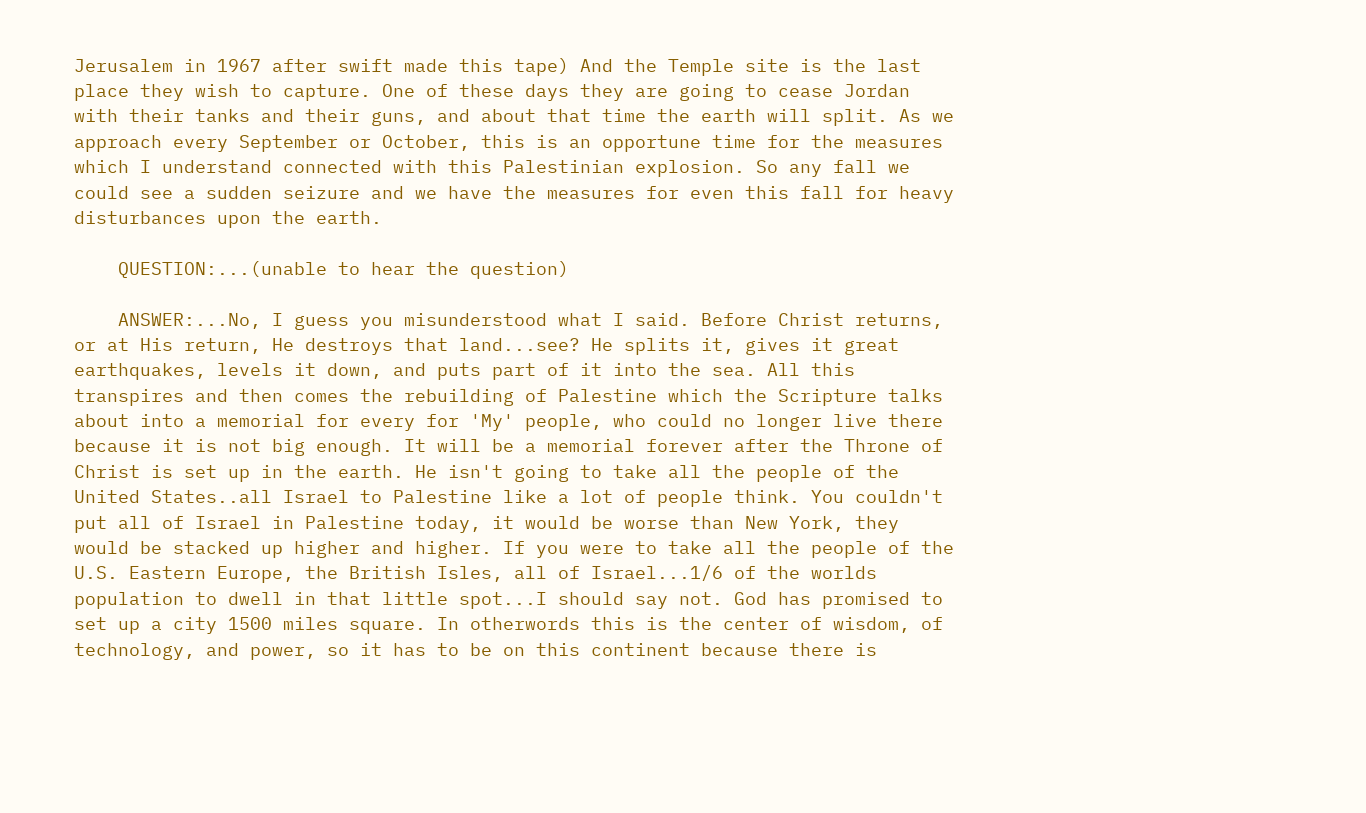Jerusalem in 1967 after swift made this tape) And the Temple site is the last place they wish to capture. One of these days they are going to cease Jordan with their tanks and their guns, and about that time the earth will split. As we approach every September or October, this is an opportune time for the measures which I understand connected with this Palestinian explosion. So any fall we could see a sudden seizure and we have the measures for even this fall for heavy disturbances upon the earth.

    QUESTION:...(unable to hear the question)

    ANSWER:...No, I guess you misunderstood what I said. Before Christ returns, or at His return, He destroys that land...see? He splits it, gives it great earthquakes, levels it down, and puts part of it into the sea. All this transpires and then comes the rebuilding of Palestine which the Scripture talks about into a memorial for every for 'My' people, who could no longer live there because it is not big enough. It will be a memorial forever after the Throne of Christ is set up in the earth. He isn't going to take all the people of the United States..all Israel to Palestine like a lot of people think. You couldn't put all of Israel in Palestine today, it would be worse than New York, they would be stacked up higher and higher. If you were to take all the people of the U.S. Eastern Europe, the British Isles, all of Israel...1/6 of the worlds population to dwell in that little spot...I should say not. God has promised to set up a city 1500 miles square. In otherwords this is the center of wisdom, of technology, and power, so it has to be on this continent because there is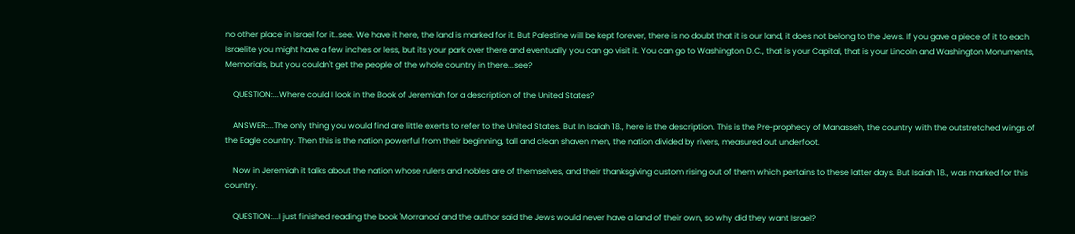no other place in Israel for it..see. We have it here, the land is marked for it. But Palestine will be kept forever, there is no doubt that it is our land, it does not belong to the Jews. If you gave a piece of it to each Israelite you might have a few inches or less, but its your park over there and eventually you can go visit it. You can go to Washington D.C., that is your Capital, that is your Lincoln and Washington Monuments, Memorials, but you couldn't get the people of the whole country in there...see?

    QUESTION:...Where could I look in the Book of Jeremiah for a description of the United States?

    ANSWER:...The only thing you would find are little exerts to refer to the United States. But In Isaiah 18., here is the description. This is the Pre‑prophecy of Manasseh, the country with the outstretched wings of the Eagle country. Then this is the nation powerful from their beginning, tall and clean shaven men, the nation divided by rivers, measured out underfoot.

    Now in Jeremiah it talks about the nation whose rulers and nobles are of themselves, and their thanksgiving custom rising out of them which pertains to these latter days. But Isaiah 18., was marked for this country.

    QUESTION:...I just finished reading the book 'Morranoa' and the author said the Jews would never have a land of their own, so why did they want Israel?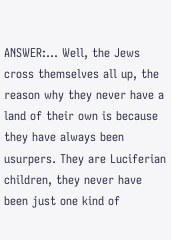ANSWER:... Well, the Jews cross themselves all up, the reason why they never have a land of their own is because they have always been usurpers. They are Luciferian children, they never have been just one kind of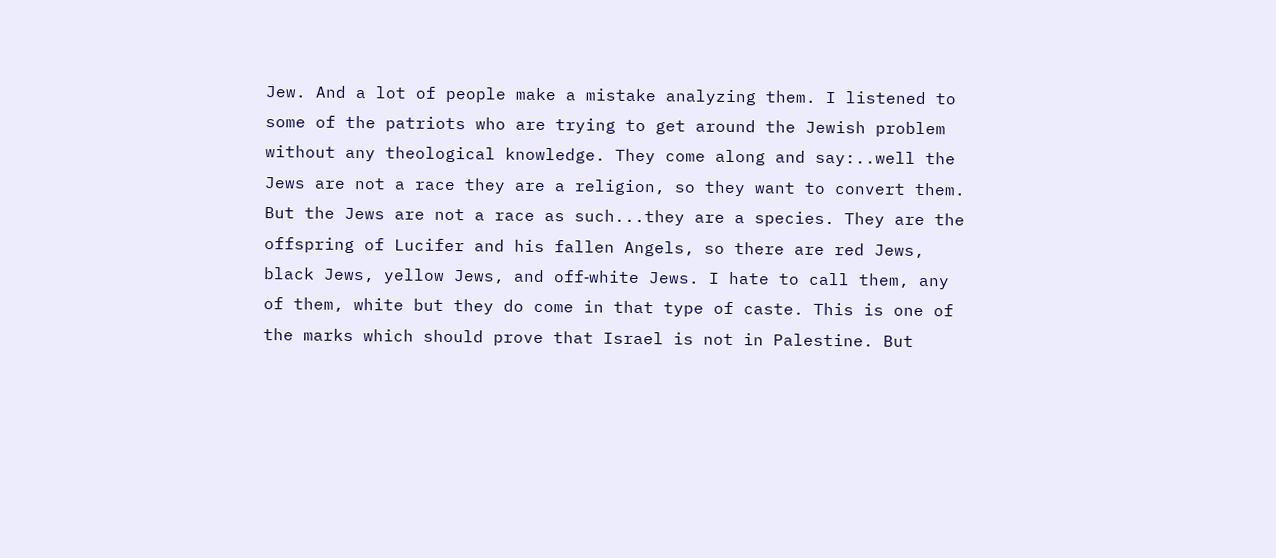Jew. And a lot of people make a mistake analyzing them. I listened to some of the patriots who are trying to get around the Jewish problem without any theological knowledge. They come along and say:..well the Jews are not a race they are a religion, so they want to convert them. But the Jews are not a race as such...they are a species. They are the offspring of Lucifer and his fallen Angels, so there are red Jews, black Jews, yellow Jews, and off‑white Jews. I hate to call them, any of them, white but they do come in that type of caste. This is one of the marks which should prove that Israel is not in Palestine. But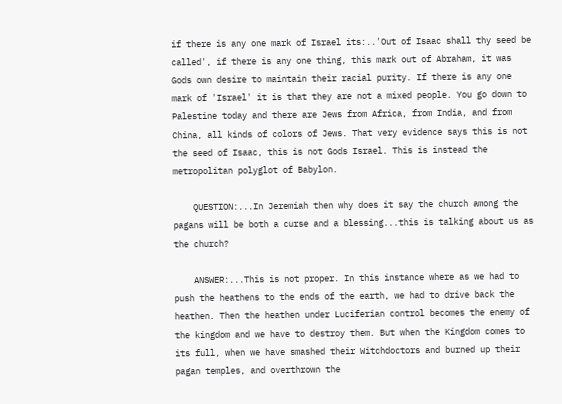if there is any one mark of Israel its:..'Out of Isaac shall thy seed be called', if there is any one thing, this mark out of Abraham, it was Gods own desire to maintain their racial purity. If there is any one mark of 'Israel' it is that they are not a mixed people. You go down to Palestine today and there are Jews from Africa, from India, and from China, all kinds of colors of Jews. That very evidence says this is not the seed of Isaac, this is not Gods Israel. This is instead the metropolitan polyglot of Babylon.

    QUESTION:...In Jeremiah then why does it say the church among the pagans will be both a curse and a blessing...this is talking about us as the church?

    ANSWER:...This is not proper. In this instance where as we had to push the heathens to the ends of the earth, we had to drive back the heathen. Then the heathen under Luciferian control becomes the enemy of the kingdom and we have to destroy them. But when the Kingdom comes to its full, when we have smashed their Witchdoctors and burned up their pagan temples, and overthrown the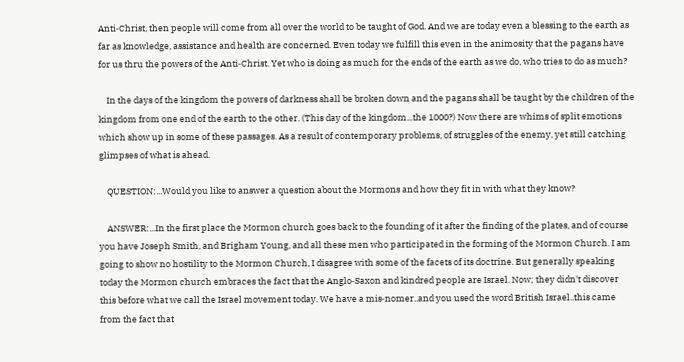Anti‑Christ, then people will come from all over the world to be taught of God. And we are today even a blessing to the earth as far as knowledge, assistance and health are concerned. Even today we fulfill this even in the animosity that the pagans have for us thru the powers of the Anti‑Christ. Yet who is doing as much for the ends of the earth as we do, who tries to do as much?

    In the days of the kingdom the powers of darkness shall be broken down and the pagans shall be taught by the children of the kingdom from one end of the earth to the other. (This day of the kingdom...the 1000?) Now there are whims of split emotions which show up in some of these passages. As a result of contemporary problems, of struggles of the enemy, yet still catching glimpses of what is ahead.

    QUESTION:...Would you like to answer a question about the Mormons and how they fit in with what they know?

    ANSWER:...In the first place the Mormon church goes back to the founding of it after the finding of the plates, and of course you have Joseph Smith, and Brigham Young, and all these men who participated in the forming of the Mormon Church. I am going to show no hostility to the Mormon Church, I disagree with some of the facets of its doctrine. But generally speaking today the Mormon church embraces the fact that the Anglo‑Saxon and kindred people are Israel. Now; they didn't discover this before what we call the Israel movement today. We have a mis‑nomer..and you used the word British Israel..this came from the fact that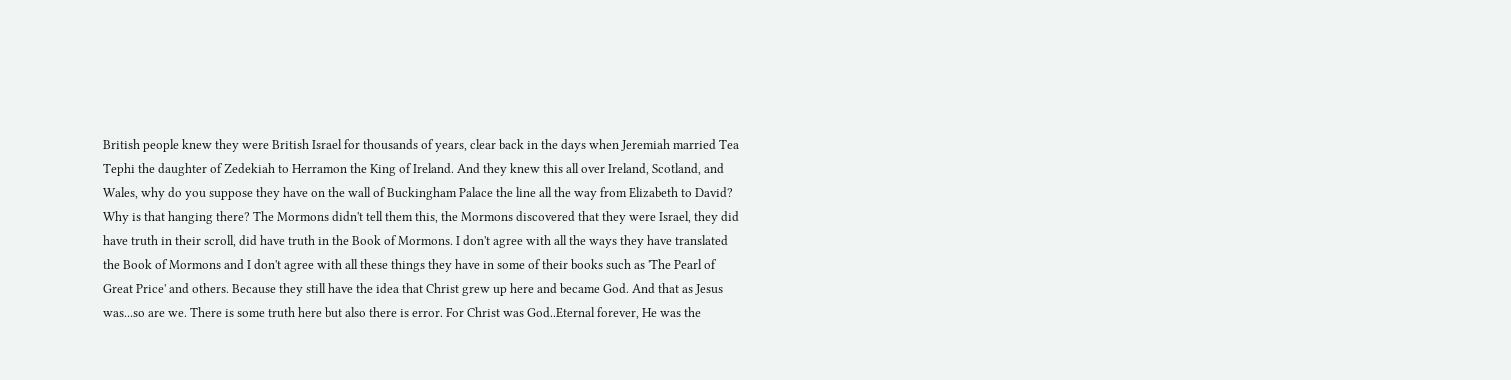British people knew they were British Israel for thousands of years, clear back in the days when Jeremiah married Tea Tephi the daughter of Zedekiah to Herramon the King of Ireland. And they knew this all over Ireland, Scotland, and Wales, why do you suppose they have on the wall of Buckingham Palace the line all the way from Elizabeth to David? Why is that hanging there? The Mormons didn't tell them this, the Mormons discovered that they were Israel, they did have truth in their scroll, did have truth in the Book of Mormons. I don't agree with all the ways they have translated the Book of Mormons and I don't agree with all these things they have in some of their books such as 'The Pearl of Great Price' and others. Because they still have the idea that Christ grew up here and became God. And that as Jesus was...so are we. There is some truth here but also there is error. For Christ was God..Eternal forever, He was the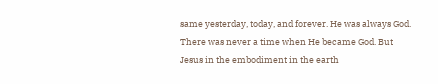same yesterday, today, and forever. He was always God. There was never a time when He became God. But Jesus in the embodiment in the earth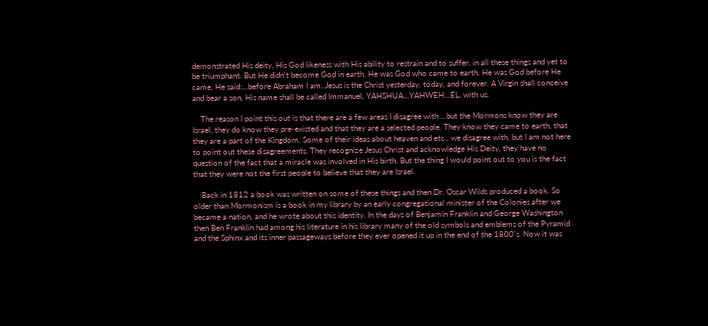demonstrated His deity, His God likeness with His ability to restrain and to suffer, in all these things and yet to be triumphant. But He didn't become God in earth, He was God who came to earth. He was God before He came, He said:...before Abraham I am..Jesus is the Christ yesterday, today, and forever. A Virgin shall conceive and bear a son, His name shall be called Immanuel, YAHSHUA...YAHWEH...EL, with us.

    The reason I point this out is that there are a few areas I disagree with ...but the Mormons know they are Israel, they do know they pre‑existed and that they are a selected people. They know they came to earth, that they are a part of the Kingdom. Some of their ideas about heaven and etc., we disagree with, but I am not here to point out these disagreements. They recognize Jesus Christ and acknowledge His Deity, they have no question of the fact that a miracle was involved in His birth. But the thing I would point out to you is the fact that they were not the first people to believe that they are Israel.

    Back in 1812 a book was written on some of these things and then Dr. Oscar Wilds produced a book. So older than Mormonism is a book in my library by an early congregational minister of the Colonies after we became a nation, and he wrote about this identity. In the days of Benjamin Franklin and George Washington then Ben Franklin had among his literature in his library many of the old symbols and emblems of the Pyramid and the Sphinx and its inner passageways before they ever opened it up in the end of the 1800's. Now it was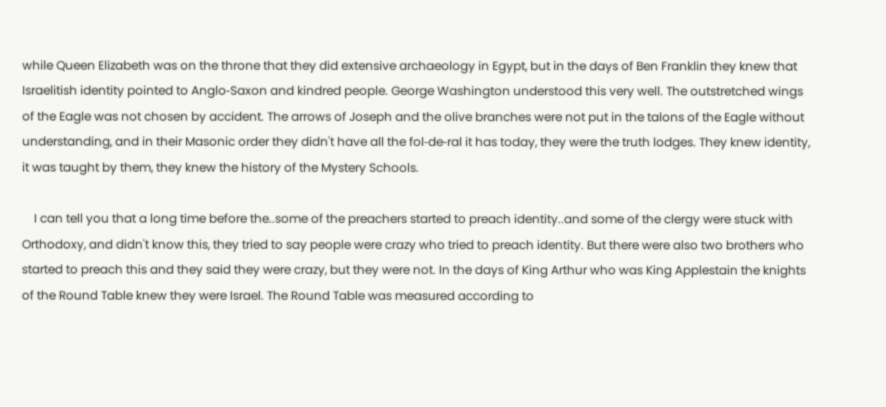while Queen Elizabeth was on the throne that they did extensive archaeology in Egypt, but in the days of Ben Franklin they knew that Israelitish identity pointed to Anglo‑Saxon and kindred people. George Washington understood this very well. The outstretched wings of the Eagle was not chosen by accident. The arrows of Joseph and the olive branches were not put in the talons of the Eagle without understanding, and in their Masonic order they didn't have all the fol‑de‑ral it has today, they were the truth lodges. They knew identity, it was taught by them, they knew the history of the Mystery Schools.

    I can tell you that a long time before the..some of the preachers started to preach identity..and some of the clergy were stuck with Orthodoxy, and didn't know this, they tried to say people were crazy who tried to preach identity. But there were also two brothers who started to preach this and they said they were crazy, but they were not. In the days of King Arthur who was King Applestain the knights of the Round Table knew they were Israel. The Round Table was measured according to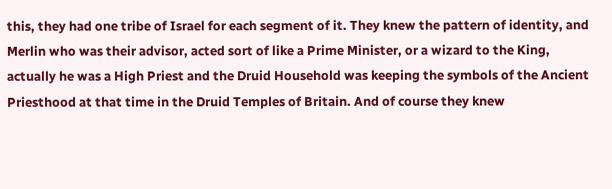this, they had one tribe of Israel for each segment of it. They knew the pattern of identity, and Merlin who was their advisor, acted sort of like a Prime Minister, or a wizard to the King, actually he was a High Priest and the Druid Household was keeping the symbols of the Ancient Priesthood at that time in the Druid Temples of Britain. And of course they knew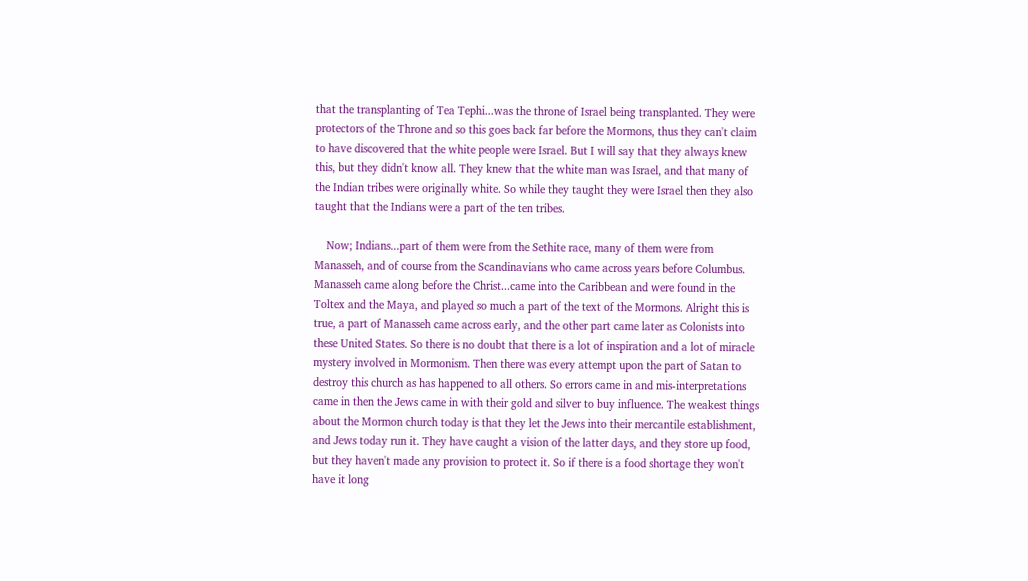that the transplanting of Tea Tephi...was the throne of Israel being transplanted. They were protectors of the Throne and so this goes back far before the Mormons, thus they can't claim to have discovered that the white people were Israel. But I will say that they always knew this, but they didn't know all. They knew that the white man was Israel, and that many of the Indian tribes were originally white. So while they taught they were Israel then they also taught that the Indians were a part of the ten tribes.

    Now; Indians...part of them were from the Sethite race, many of them were from Manasseh, and of course from the Scandinavians who came across years before Columbus. Manasseh came along before the Christ...came into the Caribbean and were found in the Toltex and the Maya, and played so much a part of the text of the Mormons. Alright this is true, a part of Manasseh came across early, and the other part came later as Colonists into these United States. So there is no doubt that there is a lot of inspiration and a lot of miracle mystery involved in Mormonism. Then there was every attempt upon the part of Satan to destroy this church as has happened to all others. So errors came in and mis‑interpretations came in then the Jews came in with their gold and silver to buy influence. The weakest things about the Mormon church today is that they let the Jews into their mercantile establishment, and Jews today run it. They have caught a vision of the latter days, and they store up food, but they haven't made any provision to protect it. So if there is a food shortage they won't have it long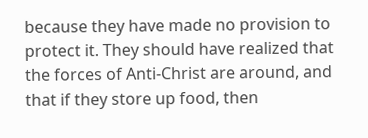because they have made no provision to protect it. They should have realized that the forces of Anti‑Christ are around, and that if they store up food, then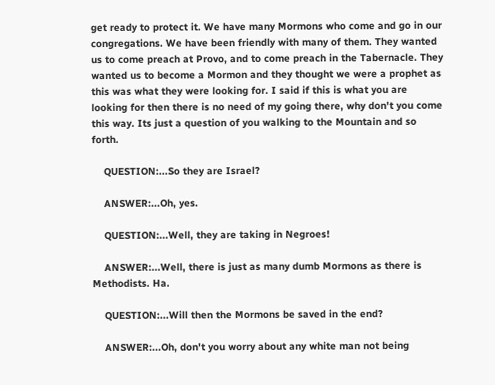get ready to protect it. We have many Mormons who come and go in our congregations. We have been friendly with many of them. They wanted us to come preach at Provo, and to come preach in the Tabernacle. They wanted us to become a Mormon and they thought we were a prophet as this was what they were looking for. I said if this is what you are looking for then there is no need of my going there, why don't you come this way. Its just a question of you walking to the Mountain and so forth.

    QUESTION:...So they are Israel?

    ANSWER:...Oh, yes.

    QUESTION:...Well, they are taking in Negroes!

    ANSWER:...Well, there is just as many dumb Mormons as there is Methodists. Ha.

    QUESTION:...Will then the Mormons be saved in the end?

    ANSWER:...Oh, don't you worry about any white man not being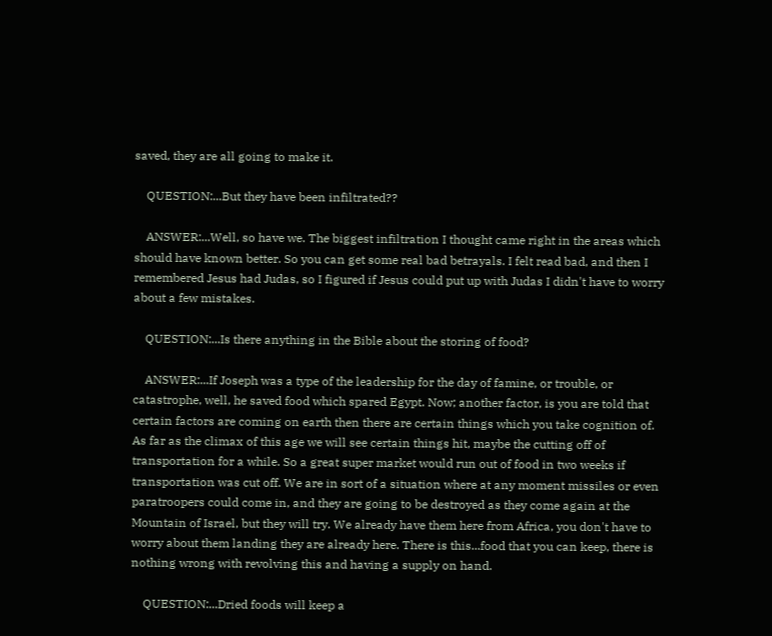saved, they are all going to make it.

    QUESTION:...But they have been infiltrated??

    ANSWER:...Well, so have we. The biggest infiltration I thought came right in the areas which should have known better. So you can get some real bad betrayals. I felt read bad, and then I remembered Jesus had Judas, so I figured if Jesus could put up with Judas I didn't have to worry about a few mistakes.

    QUESTION:...Is there anything in the Bible about the storing of food?

    ANSWER:...If Joseph was a type of the leadership for the day of famine, or trouble, or catastrophe, well, he saved food which spared Egypt. Now; another factor, is you are told that certain factors are coming on earth then there are certain things which you take cognition of. As far as the climax of this age we will see certain things hit, maybe the cutting off of transportation for a while. So a great super market would run out of food in two weeks if transportation was cut off. We are in sort of a situation where at any moment missiles or even paratroopers could come in, and they are going to be destroyed as they come again at the Mountain of Israel, but they will try. We already have them here from Africa, you don't have to worry about them landing they are already here. There is this...food that you can keep, there is nothing wrong with revolving this and having a supply on hand.

    QUESTION:...Dried foods will keep a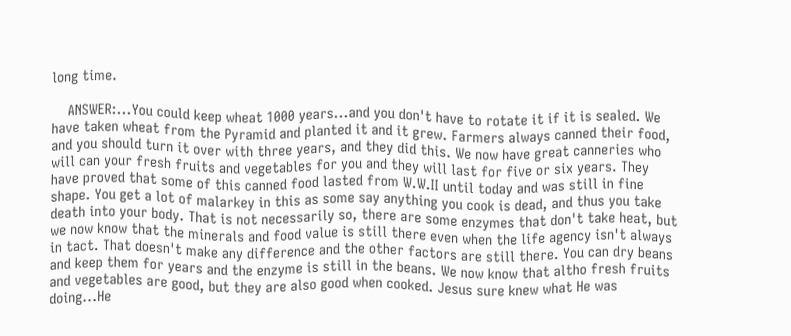long time.

    ANSWER:...You could keep wheat 1000 years...and you don't have to rotate it if it is sealed. We have taken wheat from the Pyramid and planted it and it grew. Farmers always canned their food, and you should turn it over with three years, and they did this. We now have great canneries who will can your fresh fruits and vegetables for you and they will last for five or six years. They have proved that some of this canned food lasted from W.W.II until today and was still in fine shape. You get a lot of malarkey in this as some say anything you cook is dead, and thus you take death into your body. That is not necessarily so, there are some enzymes that don't take heat, but we now know that the minerals and food value is still there even when the life agency isn't always in tact. That doesn't make any difference and the other factors are still there. You can dry beans and keep them for years and the enzyme is still in the beans. We now know that altho fresh fruits and vegetables are good, but they are also good when cooked. Jesus sure knew what He was doing...He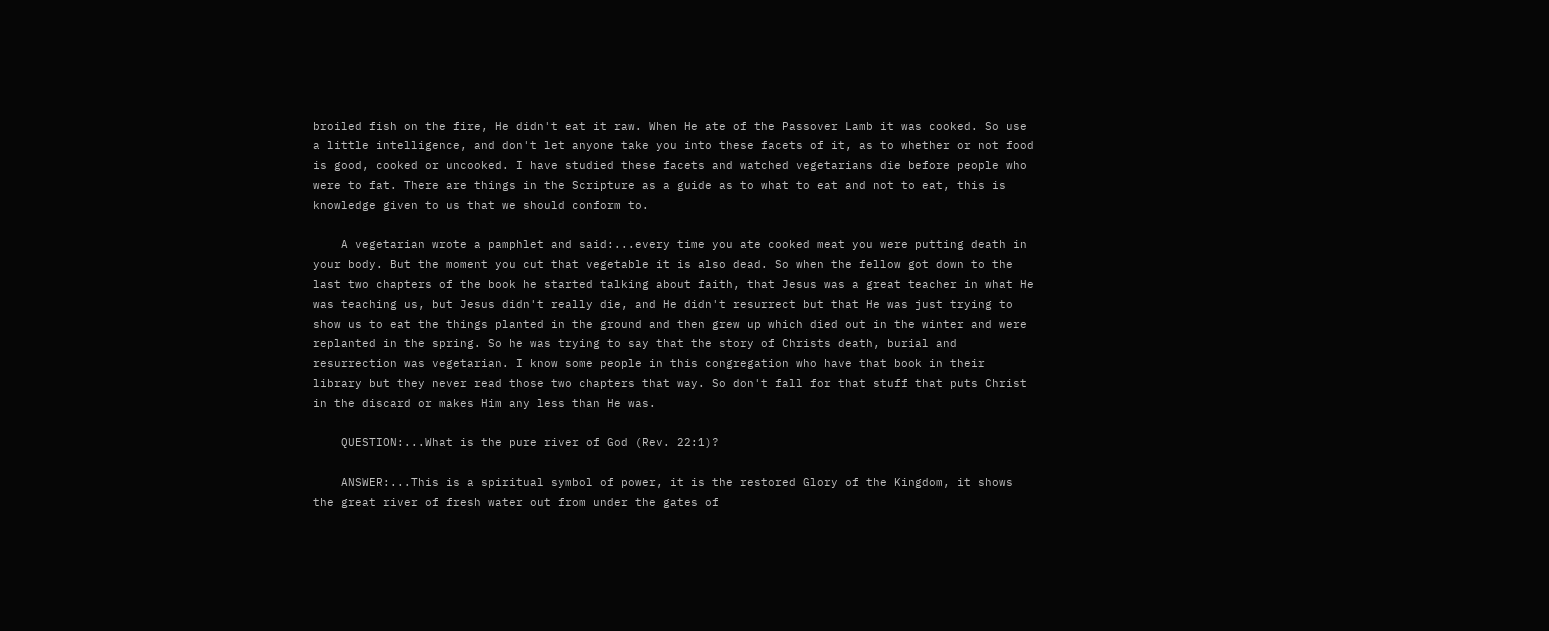broiled fish on the fire, He didn't eat it raw. When He ate of the Passover Lamb it was cooked. So use a little intelligence, and don't let anyone take you into these facets of it, as to whether or not food is good, cooked or uncooked. I have studied these facets and watched vegetarians die before people who were to fat. There are things in the Scripture as a guide as to what to eat and not to eat, this is knowledge given to us that we should conform to.

    A vegetarian wrote a pamphlet and said:...every time you ate cooked meat you were putting death in your body. But the moment you cut that vegetable it is also dead. So when the fellow got down to the last two chapters of the book he started talking about faith, that Jesus was a great teacher in what He was teaching us, but Jesus didn't really die, and He didn't resurrect but that He was just trying to show us to eat the things planted in the ground and then grew up which died out in the winter and were replanted in the spring. So he was trying to say that the story of Christs death, burial and resurrection was vegetarian. I know some people in this congregation who have that book in their library but they never read those two chapters that way. So don't fall for that stuff that puts Christ in the discard or makes Him any less than He was.

    QUESTION:...What is the pure river of God (Rev. 22:1)?

    ANSWER:...This is a spiritual symbol of power, it is the restored Glory of the Kingdom, it shows the great river of fresh water out from under the gates of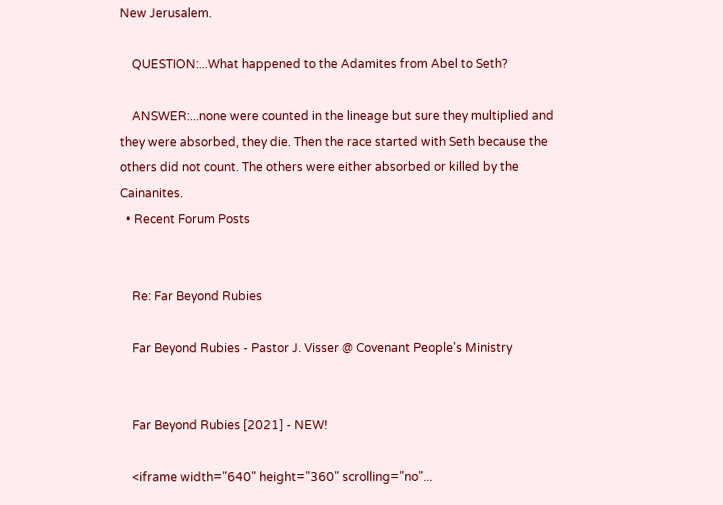New Jerusalem.

    QUESTION:...What happened to the Adamites from Abel to Seth?

    ANSWER:...none were counted in the lineage but sure they multiplied and they were absorbed, they die. Then the race started with Seth because the others did not count. The others were either absorbed or killed by the Cainanites.
  • Recent Forum Posts


    Re: Far Beyond Rubies

    Far Beyond Rubies - Pastor J. Visser @ Covenant People's Ministry


    Far Beyond Rubies [2021] - NEW!

    <iframe width="640" height="360" scrolling="no"...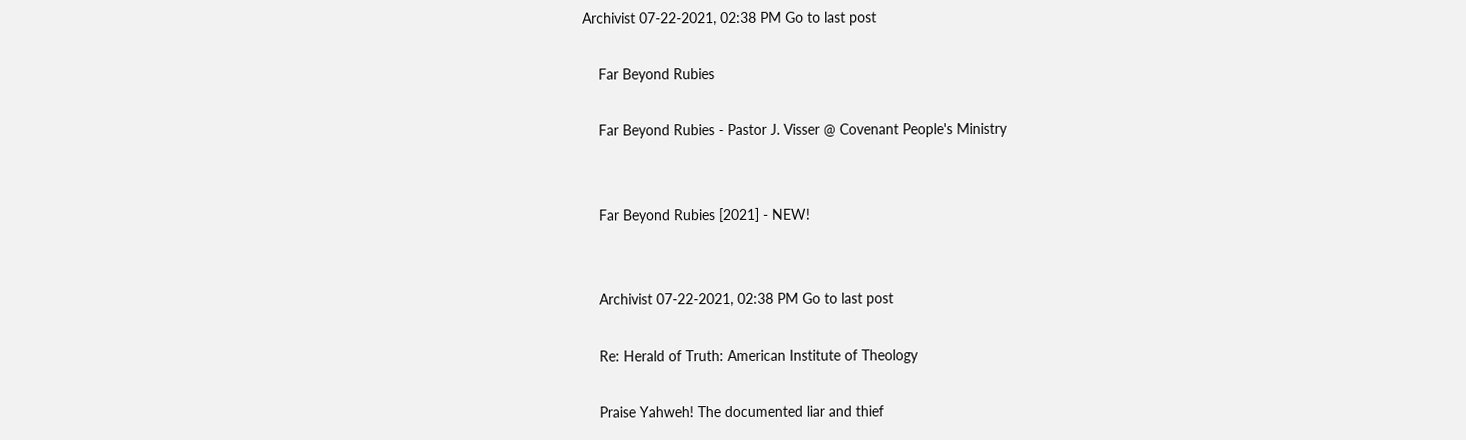Archivist 07-22-2021, 02:38 PM Go to last post

    Far Beyond Rubies

    Far Beyond Rubies - Pastor J. Visser @ Covenant People's Ministry


    Far Beyond Rubies [2021] - NEW!


    Archivist 07-22-2021, 02:38 PM Go to last post

    Re: Herald of Truth: American Institute of Theology

    Praise Yahweh! The documented liar and thief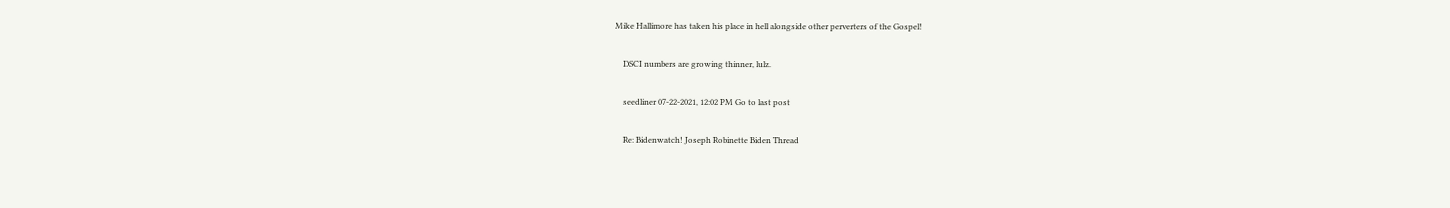Mike Hallimore has taken his place in hell alongside other perverters of the Gospel!

    DSCI numbers are growing thinner, lulz.

    seedliner 07-22-2021, 12:02 PM Go to last post

    Re: Bidenwatch! Joseph Robinette Biden Thread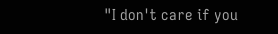"I don't care if you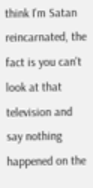think I'm Satan reincarnated, the fact is you can't look at that television and say nothing happened on the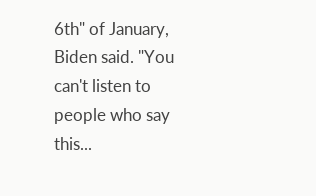6th" of January, Biden said. "You can't listen to people who say this...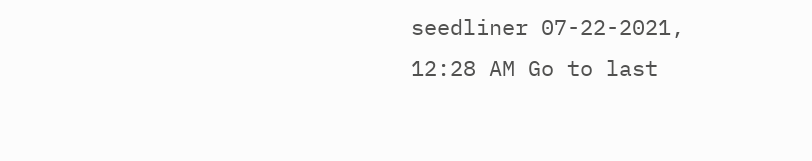seedliner 07-22-2021, 12:28 AM Go to last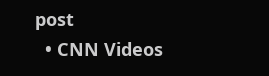post
  • CNN Videos